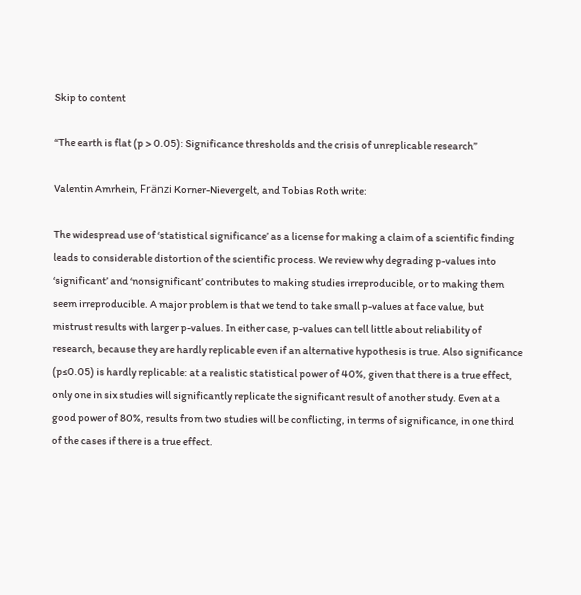Skip to content

“The earth is flat (p > 0.05): Significance thresholds and the crisis of unreplicable research”

Valentin Amrhein, Fränzi Korner-Nievergelt, and Tobias Roth write:

The widespread use of ‘statistical significance’ as a license for making a claim of a scientific finding leads to considerable distortion of the scientific process. We review why degrading p-values into ‘significant’ and ‘nonsignificant’ contributes to making studies irreproducible, or to making them seem irreproducible. A major problem is that we tend to take small p-values at face value, but mistrust results with larger p-values. In either case, p-values can tell little about reliability of research, because they are hardly replicable even if an alternative hypothesis is true. Also significance (p≤0.05) is hardly replicable: at a realistic statistical power of 40%, given that there is a true effect, only one in six studies will significantly replicate the significant result of another study. Even at a good power of 80%, results from two studies will be conflicting, in terms of significance, in one third of the cases if there is a true effect.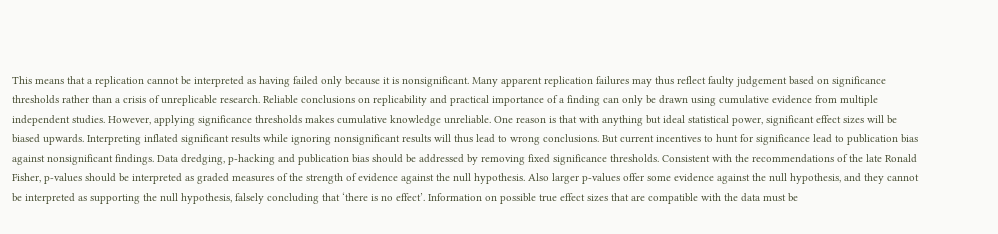This means that a replication cannot be interpreted as having failed only because it is nonsignificant. Many apparent replication failures may thus reflect faulty judgement based on significance thresholds rather than a crisis of unreplicable research. Reliable conclusions on replicability and practical importance of a finding can only be drawn using cumulative evidence from multiple independent studies. However, applying significance thresholds makes cumulative knowledge unreliable. One reason is that with anything but ideal statistical power, significant effect sizes will be biased upwards. Interpreting inflated significant results while ignoring nonsignificant results will thus lead to wrong conclusions. But current incentives to hunt for significance lead to publication bias against nonsignificant findings. Data dredging, p-hacking and publication bias should be addressed by removing fixed significance thresholds. Consistent with the recommendations of the late Ronald Fisher, p-values should be interpreted as graded measures of the strength of evidence against the null hypothesis. Also larger p-values offer some evidence against the null hypothesis, and they cannot be interpreted as supporting the null hypothesis, falsely concluding that ‘there is no effect’. Information on possible true effect sizes that are compatible with the data must be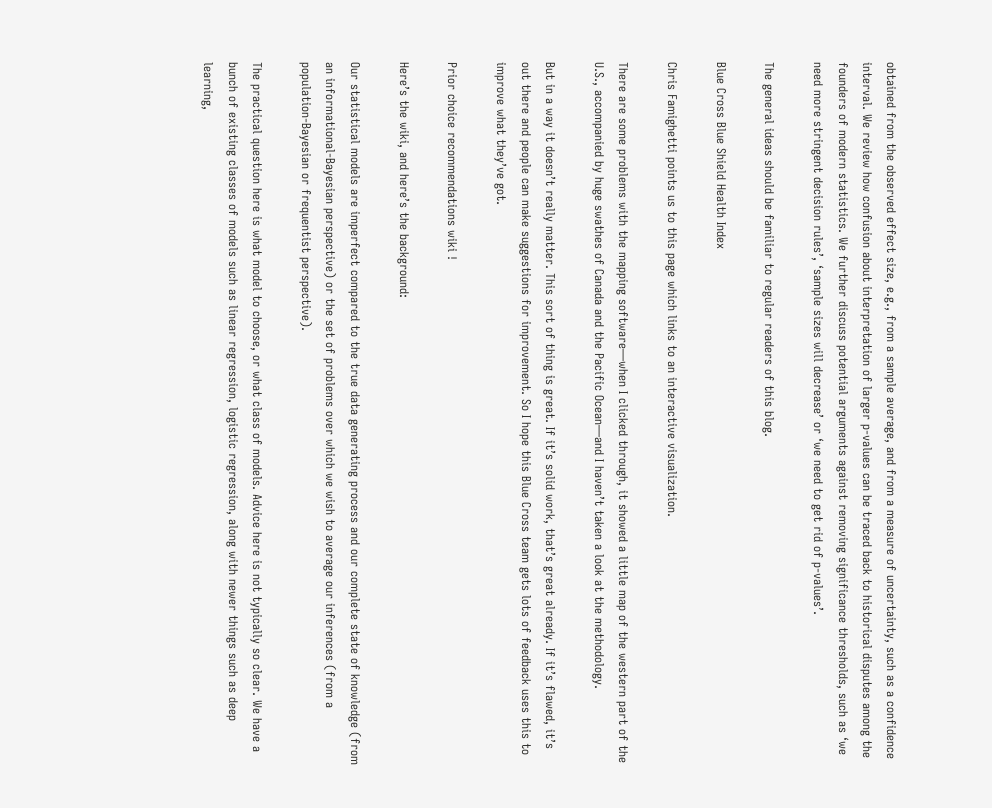obtained from the observed effect size, e.g., from a sample average, and from a measure of uncertainty, such as a confidence interval. We review how confusion about interpretation of larger p-values can be traced back to historical disputes among the founders of modern statistics. We further discuss potential arguments against removing significance thresholds, such as ‘we need more stringent decision rules’, ‘sample sizes will decrease’ or ‘we need to get rid of p-values’.

The general ideas should be familiar to regular readers of this blog.

Blue Cross Blue Shield Health Index

Chris Famighetti points us to this page which links to an interactive visualization.

There are some problems with the mapping software—when I clicked through, it showed a little map of the western part of the U.S., accompanied by huge swathes of Canada and the Pacific Ocean—and I haven’t taken a look at the methodology.

But in a way it doesn’t really matter. This sort of thing is great. If it’s solid work, that’s great already. If it’s flawed, it’s out there and people can make suggestions for improvement. So I hope this Blue Cross team gets lots of feedback uses this to improve what they’ve got.

Prior choice recommendations wiki !

Here’s the wiki, and here’s the background:

Our statistical models are imperfect compared to the true data generating process and our complete state of knowledge (from an informational-Bayesian perspective) or the set of problems over which we wish to average our inferences (from a population-Bayesian or frequentist perspective).

The practical question here is what model to choose, or what class of models. Advice here is not typically so clear. We have a bunch of existing classes of models such as linear regression, logistic regression, along with newer things such as deep learning,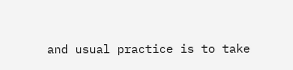and usual practice is to take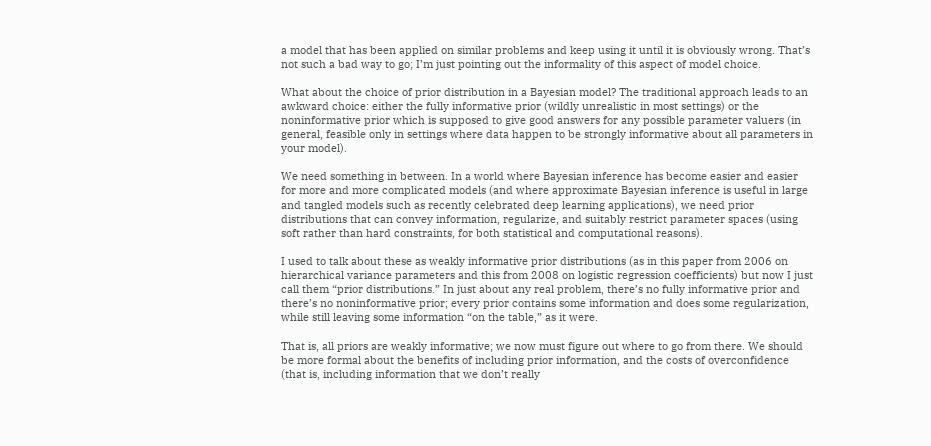a model that has been applied on similar problems and keep using it until it is obviously wrong. That’s not such a bad way to go; I’m just pointing out the informality of this aspect of model choice.

What about the choice of prior distribution in a Bayesian model? The traditional approach leads to an awkward choice: either the fully informative prior (wildly unrealistic in most settings) or the noninformative prior which is supposed to give good answers for any possible parameter valuers (in general, feasible only in settings where data happen to be strongly informative about all parameters in your model).

We need something in between. In a world where Bayesian inference has become easier and easier for more and more complicated models (and where approximate Bayesian inference is useful in large and tangled models such as recently celebrated deep learning applications), we need prior distributions that can convey information, regularize, and suitably restrict parameter spaces (using soft rather than hard constraints, for both statistical and computational reasons).

I used to talk about these as weakly informative prior distributions (as in this paper from 2006 on hierarchical variance parameters and this from 2008 on logistic regression coefficients) but now I just call them “prior distributions.” In just about any real problem, there’s no fully informative prior and there’s no noninformative prior; every prior contains some information and does some regularization, while still leaving some information “on the table,” as it were.

That is, all priors are weakly informative; we now must figure out where to go from there. We should be more formal about the benefits of including prior information, and the costs of overconfidence (that is, including information that we don’t really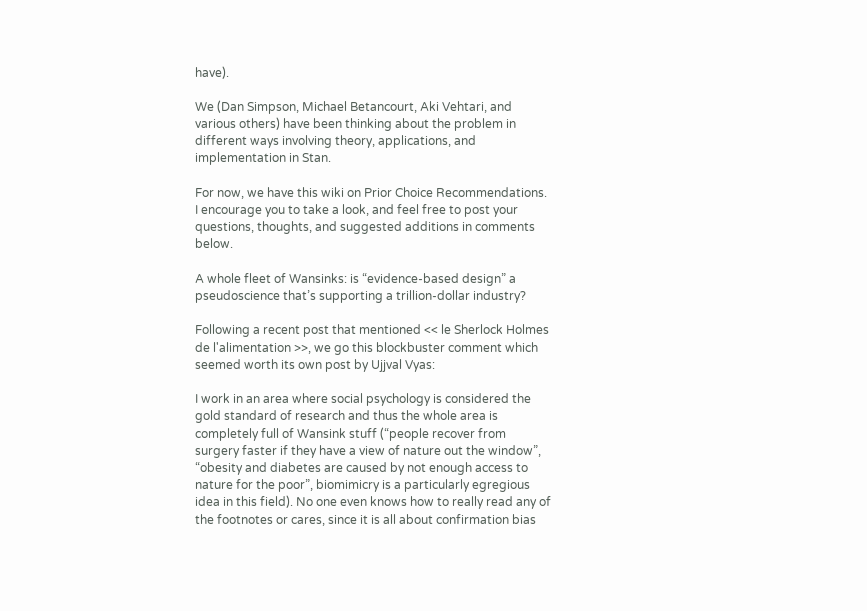have).

We (Dan Simpson, Michael Betancourt, Aki Vehtari, and various others) have been thinking about the problem in different ways involving theory, applications, and implementation in Stan.

For now, we have this wiki on Prior Choice Recommendations. I encourage you to take a look, and feel free to post your questions, thoughts, and suggested additions in comments below.

A whole fleet of Wansinks: is “evidence-based design” a pseudoscience that’s supporting a trillion-dollar industry?

Following a recent post that mentioned << le Sherlock Holmes de l'alimentation >>, we go this blockbuster comment which seemed worth its own post by Ujjval Vyas:

I work in an area where social psychology is considered the gold standard of research and thus the whole area is completely full of Wansink stuff (“people recover from surgery faster if they have a view of nature out the window”, “obesity and diabetes are caused by not enough access to nature for the poor”, biomimicry is a particularly egregious idea in this field). No one even knows how to really read any of the footnotes or cares, since it is all about confirmation bias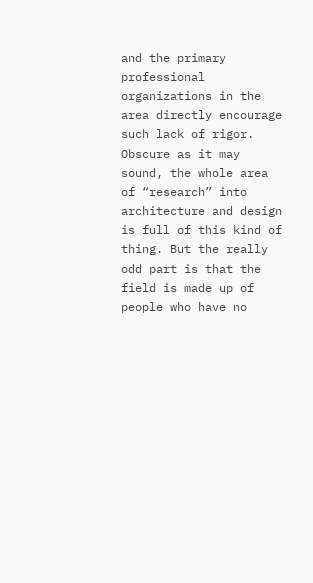and the primary professional organizations in the area directly encourage such lack of rigor. Obscure as it may sound, the whole area of “research” into architecture and design is full of this kind of thing. But the really odd part is that the field is made up of people who have no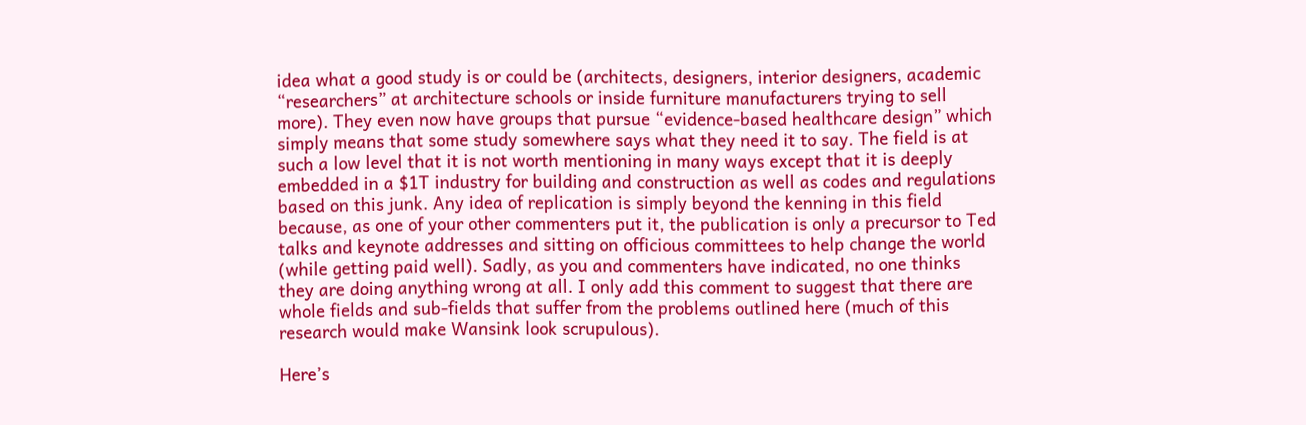idea what a good study is or could be (architects, designers, interior designers, academic “researchers” at architecture schools or inside furniture manufacturers trying to sell more). They even now have groups that pursue “evidence-based healthcare design” which simply means that some study somewhere says what they need it to say. The field is at such a low level that it is not worth mentioning in many ways except that it is deeply embedded in a $1T industry for building and construction as well as codes and regulations based on this junk. Any idea of replication is simply beyond the kenning in this field because, as one of your other commenters put it, the publication is only a precursor to Ted talks and keynote addresses and sitting on officious committees to help change the world (while getting paid well). Sadly, as you and commenters have indicated, no one thinks they are doing anything wrong at all. I only add this comment to suggest that there are whole fields and sub-fields that suffer from the problems outlined here (much of this research would make Wansink look scrupulous).

Here’s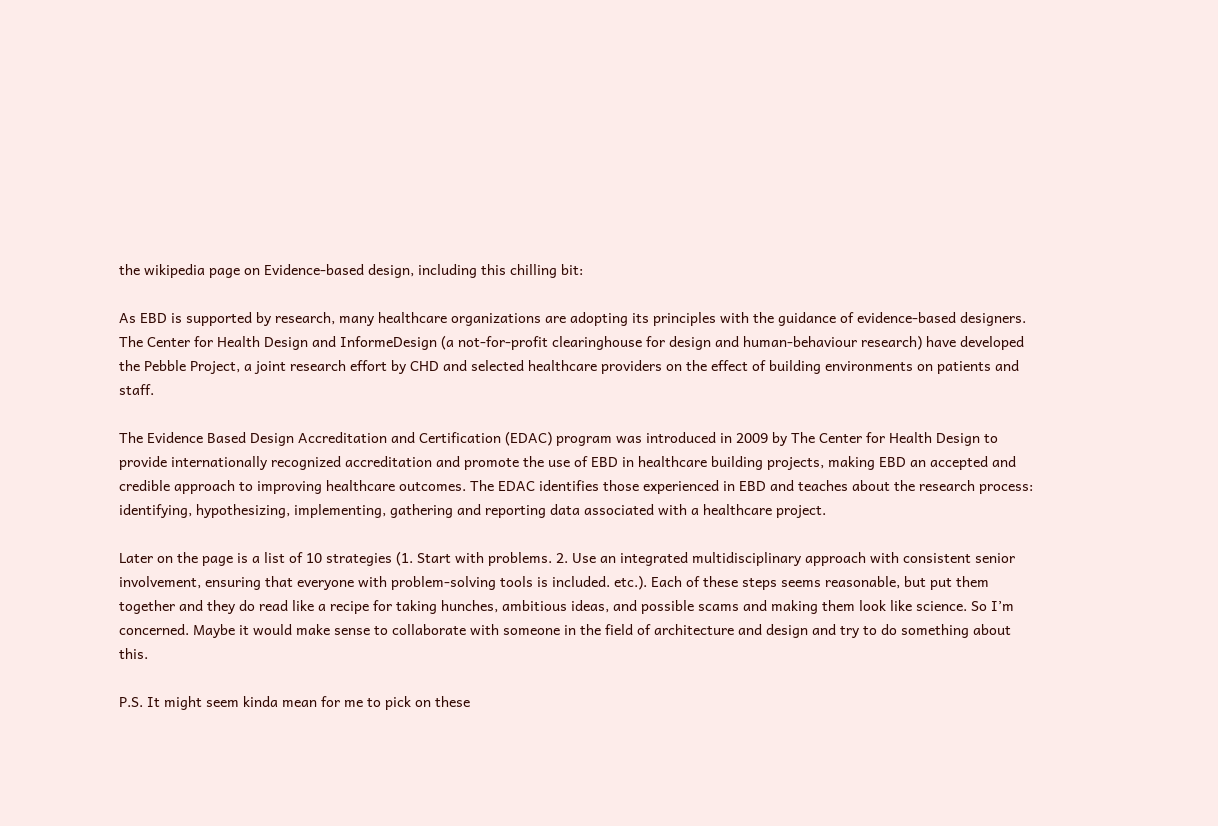the wikipedia page on Evidence-based design, including this chilling bit:

As EBD is supported by research, many healthcare organizations are adopting its principles with the guidance of evidence-based designers. The Center for Health Design and InformeDesign (a not-for-profit clearinghouse for design and human-behaviour research) have developed the Pebble Project, a joint research effort by CHD and selected healthcare providers on the effect of building environments on patients and staff.

The Evidence Based Design Accreditation and Certification (EDAC) program was introduced in 2009 by The Center for Health Design to provide internationally recognized accreditation and promote the use of EBD in healthcare building projects, making EBD an accepted and credible approach to improving healthcare outcomes. The EDAC identifies those experienced in EBD and teaches about the research process: identifying, hypothesizing, implementing, gathering and reporting data associated with a healthcare project.

Later on the page is a list of 10 strategies (1. Start with problems. 2. Use an integrated multidisciplinary approach with consistent senior involvement, ensuring that everyone with problem-solving tools is included. etc.). Each of these steps seems reasonable, but put them together and they do read like a recipe for taking hunches, ambitious ideas, and possible scams and making them look like science. So I’m concerned. Maybe it would make sense to collaborate with someone in the field of architecture and design and try to do something about this.

P.S. It might seem kinda mean for me to pick on these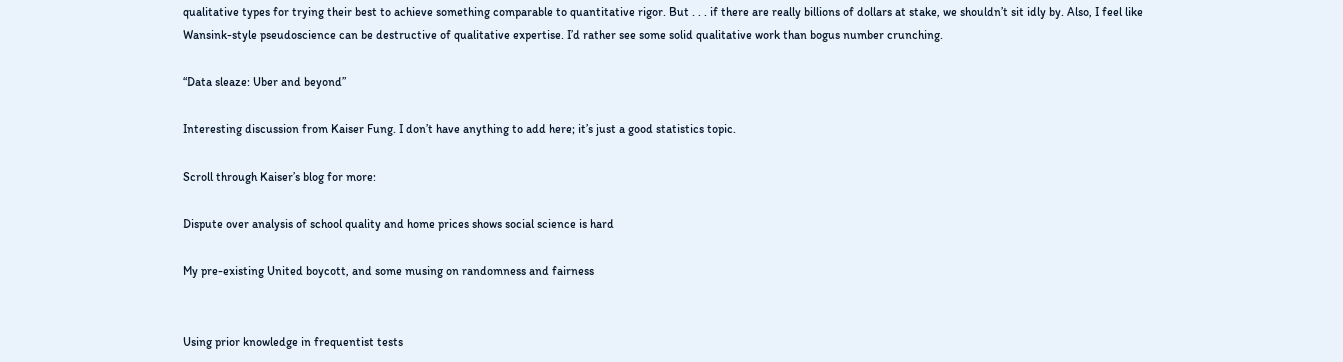qualitative types for trying their best to achieve something comparable to quantitative rigor. But . . . if there are really billions of dollars at stake, we shouldn’t sit idly by. Also, I feel like Wansink-style pseudoscience can be destructive of qualitative expertise. I’d rather see some solid qualitative work than bogus number crunching.

“Data sleaze: Uber and beyond”

Interesting discussion from Kaiser Fung. I don’t have anything to add here; it’s just a good statistics topic.

Scroll through Kaiser’s blog for more:

Dispute over analysis of school quality and home prices shows social science is hard

My pre-existing United boycott, and some musing on randomness and fairness


Using prior knowledge in frequentist tests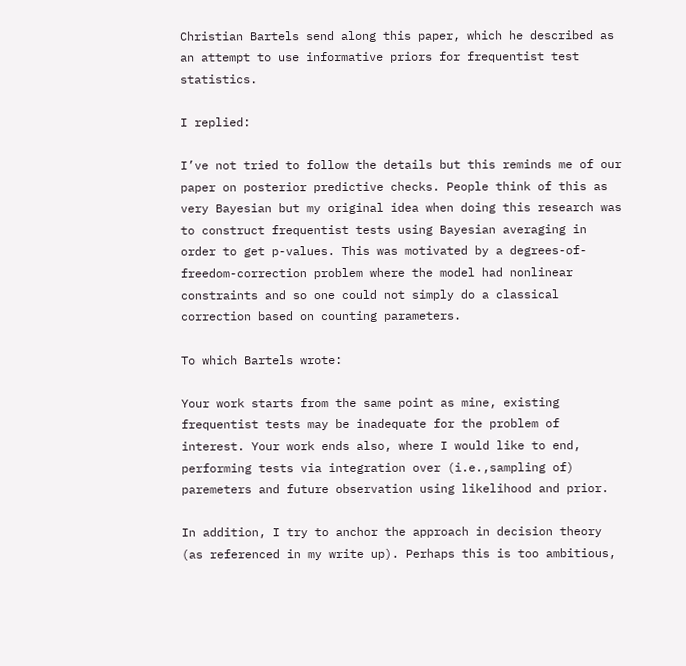Christian Bartels send along this paper, which he described as an attempt to use informative priors for frequentist test statistics.

I replied:

I’ve not tried to follow the details but this reminds me of our paper on posterior predictive checks. People think of this as very Bayesian but my original idea when doing this research was to construct frequentist tests using Bayesian averaging in order to get p-values. This was motivated by a degrees-of-freedom-correction problem where the model had nonlinear constraints and so one could not simply do a classical correction based on counting parameters.

To which Bartels wrote:

Your work starts from the same point as mine, existing frequentist tests may be inadequate for the problem of interest. Your work ends also, where I would like to end, performing tests via integration over (i.e.,sampling of) paremeters and future observation using likelihood and prior.

In addition, I try to anchor the approach in decision theory (as referenced in my write up). Perhaps this is too ambitious,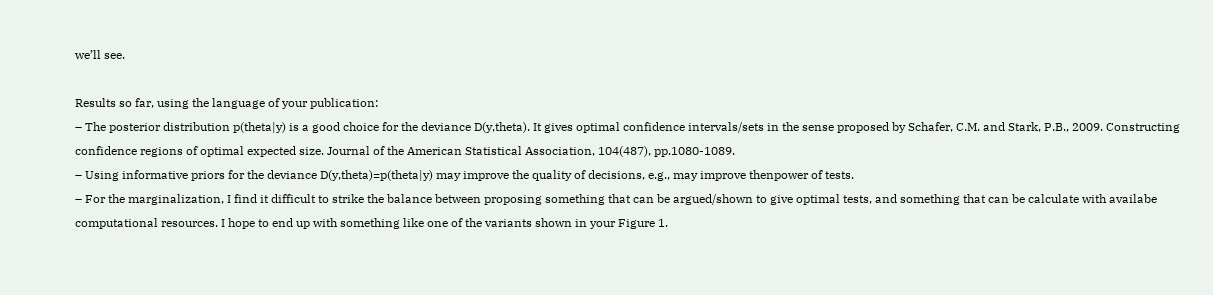we’ll see.

Results so far, using the language of your publication:
– The posterior distribution p(theta|y) is a good choice for the deviance D(y,theta). It gives optimal confidence intervals/sets in the sense proposed by Schafer, C.M. and Stark, P.B., 2009. Constructing confidence regions of optimal expected size. Journal of the American Statistical Association, 104(487), pp.1080-1089.
– Using informative priors for the deviance D(y,theta)=p(theta|y) may improve the quality of decisions, e.g., may improve thenpower of tests.
– For the marginalization, I find it difficult to strike the balance between proposing something that can be argued/shown to give optimal tests, and something that can be calculate with availabe computational resources. I hope to end up with something like one of the variants shown in your Figure 1.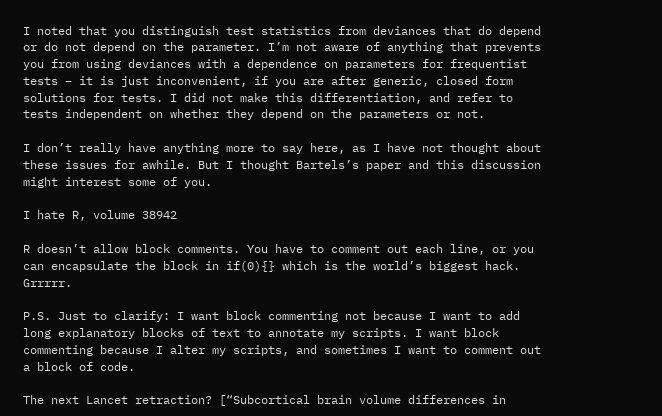I noted that you distinguish test statistics from deviances that do depend or do not depend on the parameter. I’m not aware of anything that prevents you from using deviances with a dependence on parameters for frequentist tests – it is just inconvenient, if you are after generic, closed form solutions for tests. I did not make this differentiation, and refer to tests independent on whether they depend on the parameters or not.

I don’t really have anything more to say here, as I have not thought about these issues for awhile. But I thought Bartels’s paper and this discussion might interest some of you.

I hate R, volume 38942

R doesn’t allow block comments. You have to comment out each line, or you can encapsulate the block in if(0){} which is the world’s biggest hack. Grrrrr.

P.S. Just to clarify: I want block commenting not because I want to add long explanatory blocks of text to annotate my scripts. I want block commenting because I alter my scripts, and sometimes I want to comment out a block of code.

The next Lancet retraction? [“Subcortical brain volume differences in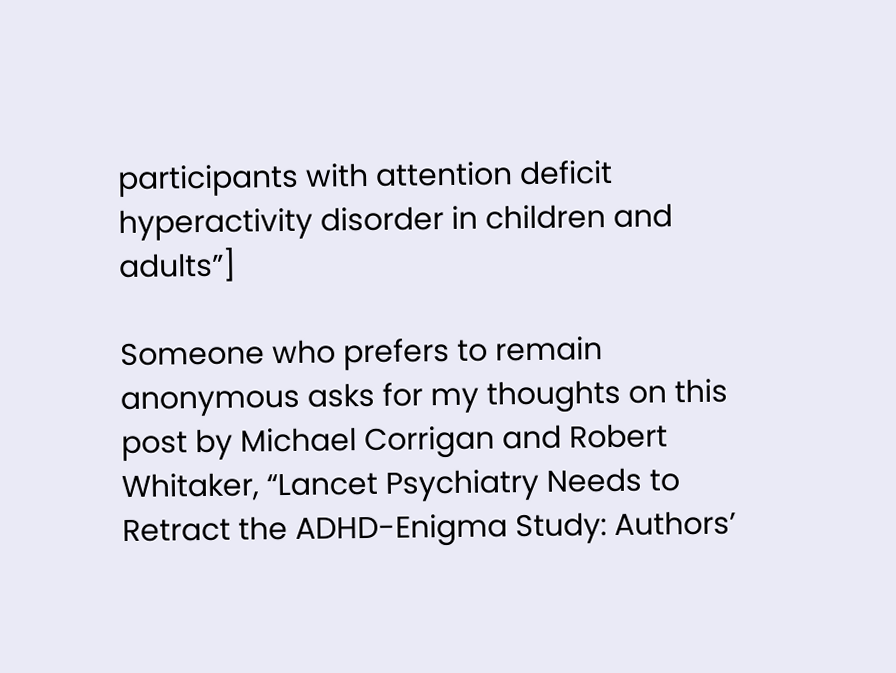participants with attention deficit hyperactivity disorder in children and adults”]

Someone who prefers to remain anonymous asks for my thoughts on this post by Michael Corrigan and Robert Whitaker, “Lancet Psychiatry Needs to Retract the ADHD-Enigma Study: Authors’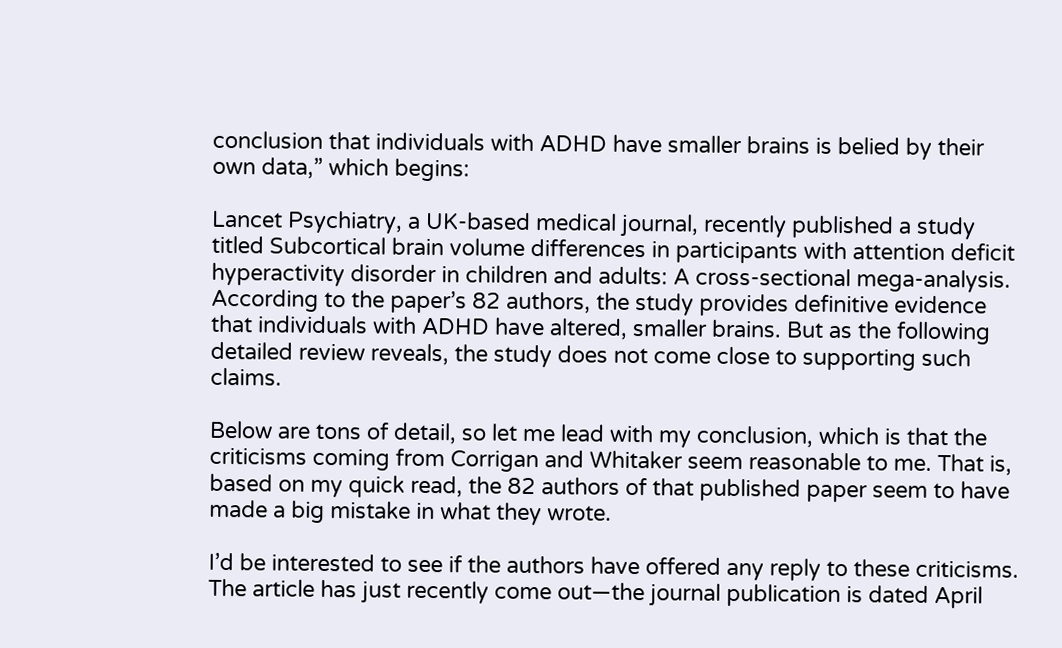conclusion that individuals with ADHD have smaller brains is belied by their own data,” which begins:

Lancet Psychiatry, a UK-based medical journal, recently published a study titled Subcortical brain volume differences in participants with attention deficit hyperactivity disorder in children and adults: A cross-sectional mega-analysis. According to the paper’s 82 authors, the study provides definitive evidence that individuals with ADHD have altered, smaller brains. But as the following detailed review reveals, the study does not come close to supporting such claims.

Below are tons of detail, so let me lead with my conclusion, which is that the criticisms coming from Corrigan and Whitaker seem reasonable to me. That is, based on my quick read, the 82 authors of that published paper seem to have made a big mistake in what they wrote.

I’d be interested to see if the authors have offered any reply to these criticisms. The article has just recently come out—the journal publication is dated April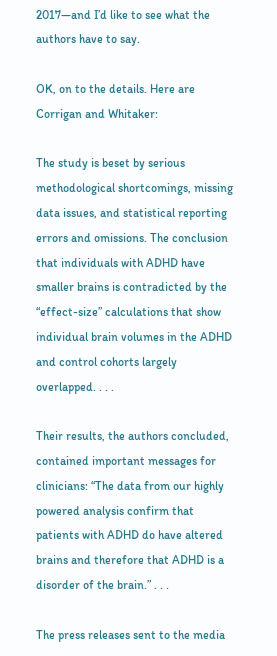2017—and I’d like to see what the authors have to say.

OK, on to the details. Here are Corrigan and Whitaker:

The study is beset by serious methodological shortcomings, missing data issues, and statistical reporting errors and omissions. The conclusion that individuals with ADHD have smaller brains is contradicted by the “effect-size” calculations that show individual brain volumes in the ADHD and control cohorts largely overlapped. . . .

Their results, the authors concluded, contained important messages for clinicians: “The data from our highly powered analysis confirm that patients with ADHD do have altered brains and therefore that ADHD is a disorder of the brain.” . . .

The press releases sent to the media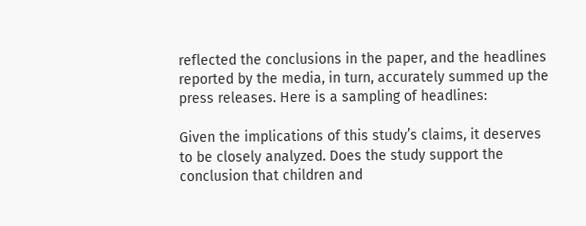reflected the conclusions in the paper, and the headlines reported by the media, in turn, accurately summed up the press releases. Here is a sampling of headlines:

Given the implications of this study’s claims, it deserves to be closely analyzed. Does the study support the conclusion that children and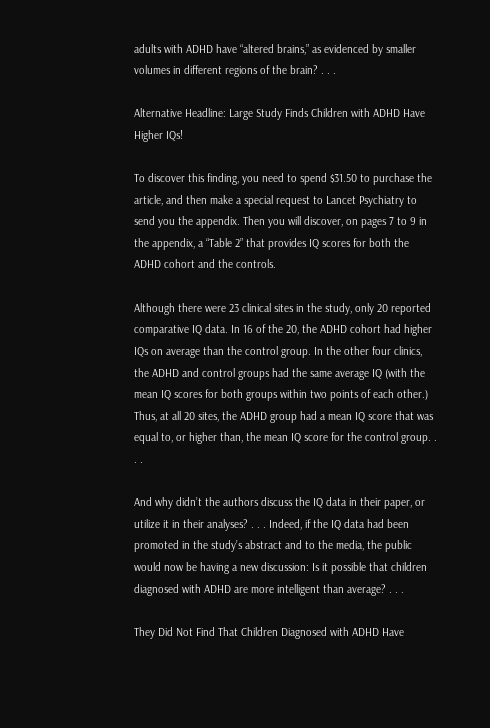adults with ADHD have “altered brains,” as evidenced by smaller volumes in different regions of the brain? . . .

Alternative Headline: Large Study Finds Children with ADHD Have Higher IQs!

To discover this finding, you need to spend $31.50 to purchase the article, and then make a special request to Lancet Psychiatry to send you the appendix. Then you will discover, on pages 7 to 9 in the appendix, a “Table 2” that provides IQ scores for both the ADHD cohort and the controls.

Although there were 23 clinical sites in the study, only 20 reported comparative IQ data. In 16 of the 20, the ADHD cohort had higher IQs on average than the control group. In the other four clinics, the ADHD and control groups had the same average IQ (with the mean IQ scores for both groups within two points of each other.) Thus, at all 20 sites, the ADHD group had a mean IQ score that was equal to, or higher than, the mean IQ score for the control group. . . .

And why didn’t the authors discuss the IQ data in their paper, or utilize it in their analyses? . . . Indeed, if the IQ data had been promoted in the study’s abstract and to the media, the public would now be having a new discussion: Is it possible that children diagnosed with ADHD are more intelligent than average? . . .

They Did Not Find That Children Diagnosed with ADHD Have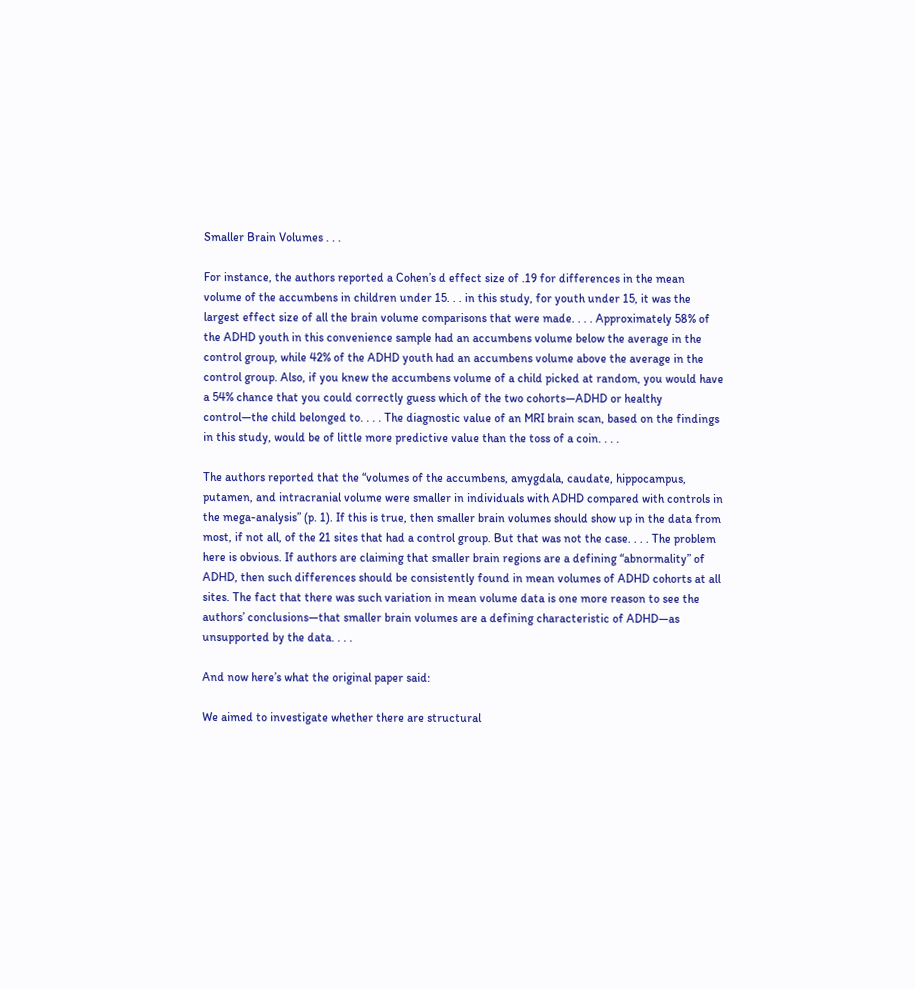Smaller Brain Volumes . . .

For instance, the authors reported a Cohen’s d effect size of .19 for differences in the mean volume of the accumbens in children under 15. . . in this study, for youth under 15, it was the largest effect size of all the brain volume comparisons that were made. . . . Approximately 58% of the ADHD youth in this convenience sample had an accumbens volume below the average in the control group, while 42% of the ADHD youth had an accumbens volume above the average in the control group. Also, if you knew the accumbens volume of a child picked at random, you would have a 54% chance that you could correctly guess which of the two cohorts—ADHD or healthy control—the child belonged to. . . . The diagnostic value of an MRI brain scan, based on the findings in this study, would be of little more predictive value than the toss of a coin. . . .

The authors reported that the “volumes of the accumbens, amygdala, caudate, hippocampus, putamen, and intracranial volume were smaller in individuals with ADHD compared with controls in the mega-analysis” (p. 1). If this is true, then smaller brain volumes should show up in the data from most, if not all, of the 21 sites that had a control group. But that was not the case. . . . The problem here is obvious. If authors are claiming that smaller brain regions are a defining “abnormality” of ADHD, then such differences should be consistently found in mean volumes of ADHD cohorts at all sites. The fact that there was such variation in mean volume data is one more reason to see the authors’ conclusions—that smaller brain volumes are a defining characteristic of ADHD—as unsupported by the data. . . .

And now here’s what the original paper said:

We aimed to investigate whether there are structural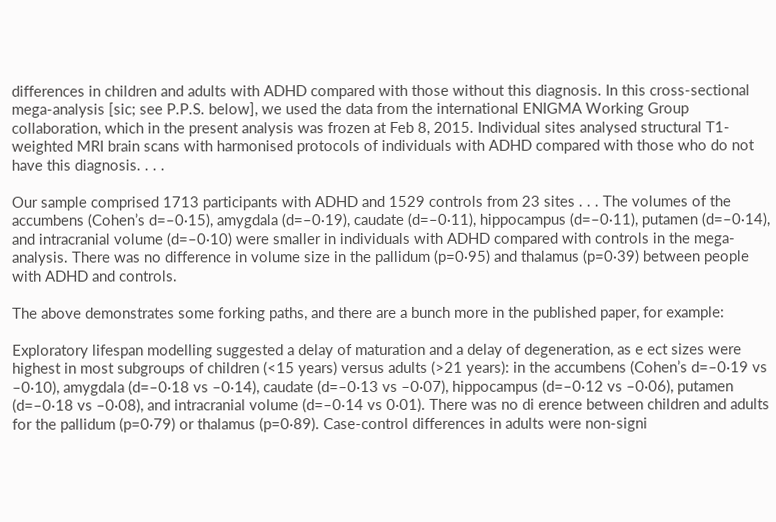differences in children and adults with ADHD compared with those without this diagnosis. In this cross-sectional mega-analysis [sic; see P.P.S. below], we used the data from the international ENIGMA Working Group collaboration, which in the present analysis was frozen at Feb 8, 2015. Individual sites analysed structural T1-weighted MRI brain scans with harmonised protocols of individuals with ADHD compared with those who do not have this diagnosis. . . .

Our sample comprised 1713 participants with ADHD and 1529 controls from 23 sites . . . The volumes of the accumbens (Cohen’s d=–0·15), amygdala (d=–0·19), caudate (d=–0·11), hippocampus (d=–0·11), putamen (d=–0·14), and intracranial volume (d=–0·10) were smaller in individuals with ADHD compared with controls in the mega-analysis. There was no difference in volume size in the pallidum (p=0·95) and thalamus (p=0·39) between people with ADHD and controls.

The above demonstrates some forking paths, and there are a bunch more in the published paper, for example:

Exploratory lifespan modelling suggested a delay of maturation and a delay of degeneration, as e ect sizes were highest in most subgroups of children (<15 years) versus adults (>21 years): in the accumbens (Cohen’s d=–0·19 vs –0·10), amygdala (d=–0·18 vs –0·14), caudate (d=–0·13 vs –0·07), hippocampus (d=–0·12 vs –0·06), putamen (d=–0·18 vs –0·08), and intracranial volume (d=–0·14 vs 0·01). There was no di erence between children and adults for the pallidum (p=0·79) or thalamus (p=0·89). Case-control differences in adults were non-signi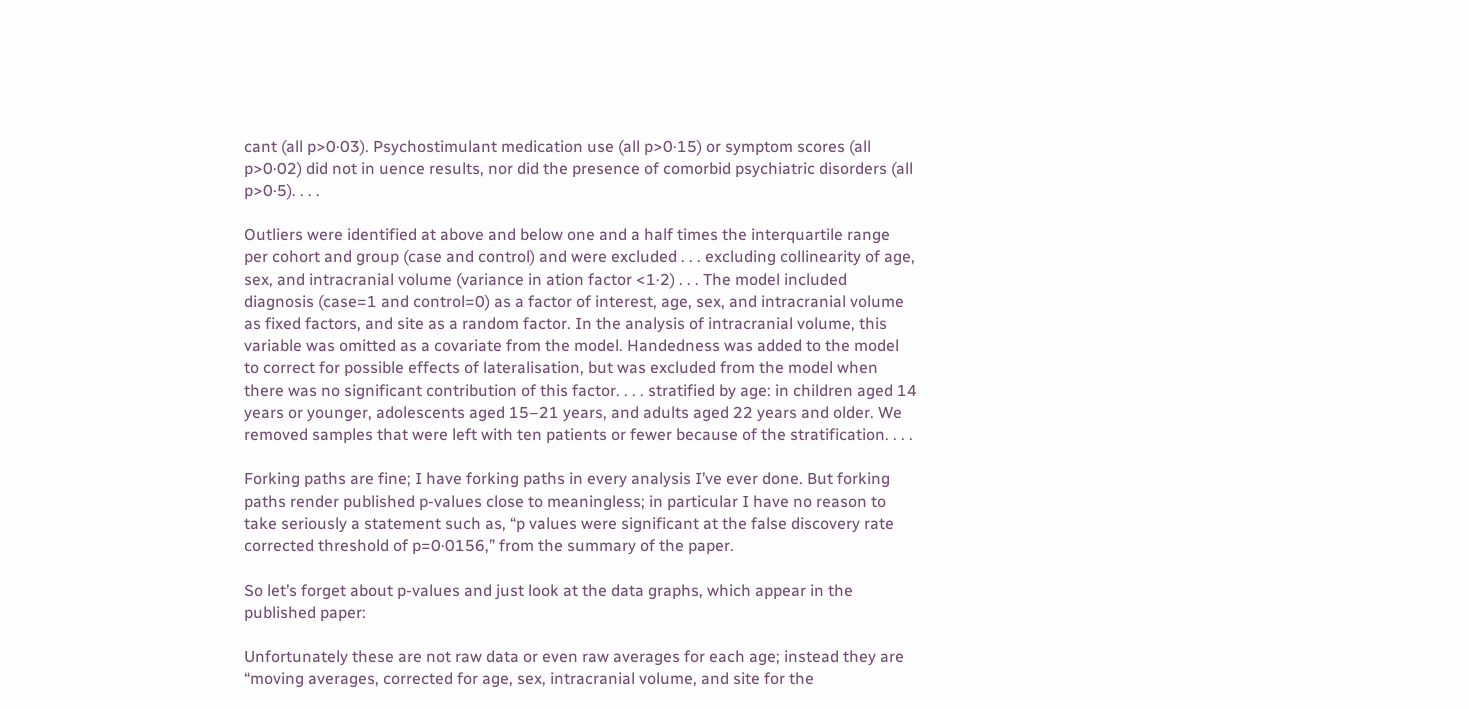cant (all p>0·03). Psychostimulant medication use (all p>0·15) or symptom scores (all p>0·02) did not in uence results, nor did the presence of comorbid psychiatric disorders (all p>0·5). . . .

Outliers were identified at above and below one and a half times the interquartile range per cohort and group (case and control) and were excluded . . . excluding collinearity of age, sex, and intracranial volume (variance in ation factor <1·2) . . . The model included diagnosis (case=1 and control=0) as a factor of interest, age, sex, and intracranial volume as fixed factors, and site as a random factor. In the analysis of intracranial volume, this variable was omitted as a covariate from the model. Handedness was added to the model to correct for possible effects of lateralisation, but was excluded from the model when there was no significant contribution of this factor. . . . stratified by age: in children aged 14 years or younger, adolescents aged 15–21 years, and adults aged 22 years and older. We removed samples that were left with ten patients or fewer because of the stratification. . . .

Forking paths are fine; I have forking paths in every analysis I’ve ever done. But forking paths render published p-values close to meaningless; in particular I have no reason to take seriously a statement such as, “p values were significant at the false discovery rate corrected threshold of p=0·0156,” from the summary of the paper.

So let’s forget about p-values and just look at the data graphs, which appear in the published paper:

Unfortunately these are not raw data or even raw averages for each age; instead they are “moving averages, corrected for age, sex, intracranial volume, and site for the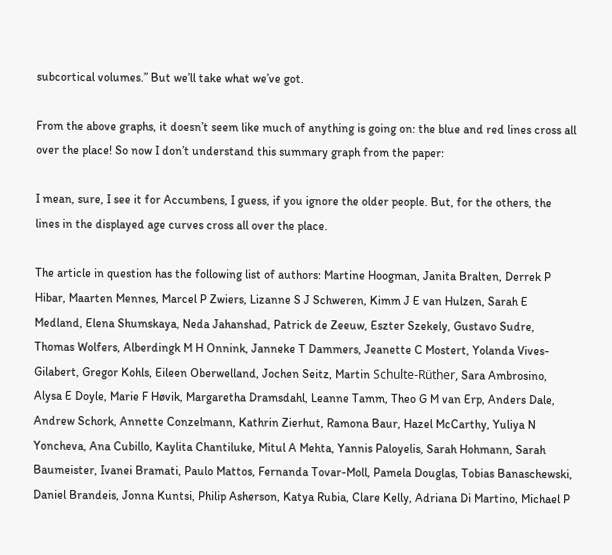subcortical volumes.” But we’ll take what we’ve got.

From the above graphs, it doesn’t seem like much of anything is going on: the blue and red lines cross all over the place! So now I don’t understand this summary graph from the paper:

I mean, sure, I see it for Accumbens, I guess, if you ignore the older people. But, for the others, the lines in the displayed age curves cross all over the place.

The article in question has the following list of authors: Martine Hoogman, Janita Bralten, Derrek P Hibar, Maarten Mennes, Marcel P Zwiers, Lizanne S J Schweren, Kimm J E van Hulzen, Sarah E Medland, Elena Shumskaya, Neda Jahanshad, Patrick de Zeeuw, Eszter Szekely, Gustavo Sudre, Thomas Wolfers, Alberdingk M H Onnink, Janneke T Dammers, Jeanette C Mostert, Yolanda Vives-Gilabert, Gregor Kohls, Eileen Oberwelland, Jochen Seitz, Martin Schulte-Rüther, Sara Ambrosino, Alysa E Doyle, Marie F Høvik, Margaretha Dramsdahl, Leanne Tamm, Theo G M van Erp, Anders Dale, Andrew Schork, Annette Conzelmann, Kathrin Zierhut, Ramona Baur, Hazel McCarthy, Yuliya N Yoncheva, Ana Cubillo, Kaylita Chantiluke, Mitul A Mehta, Yannis Paloyelis, Sarah Hohmann, Sarah Baumeister, Ivanei Bramati, Paulo Mattos, Fernanda Tovar-Moll, Pamela Douglas, Tobias Banaschewski, Daniel Brandeis, Jonna Kuntsi, Philip Asherson, Katya Rubia, Clare Kelly, Adriana Di Martino, Michael P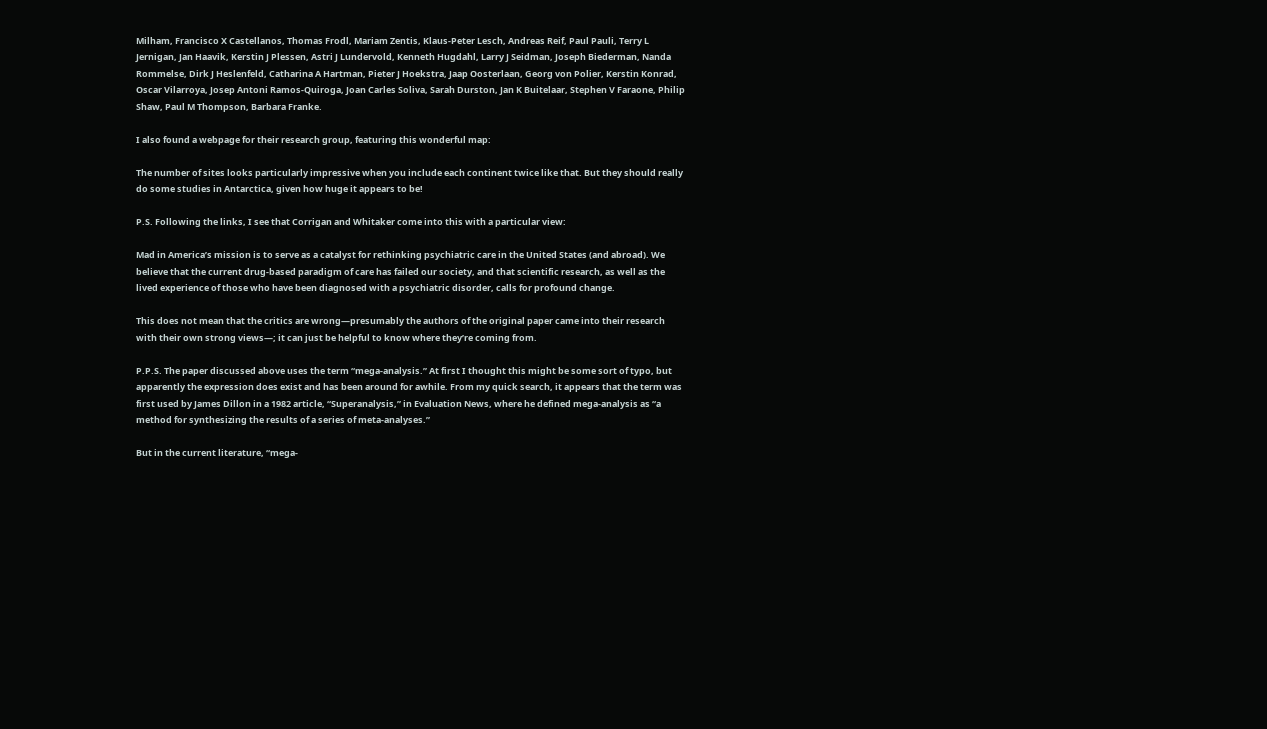Milham, Francisco X Castellanos, Thomas Frodl, Mariam Zentis, Klaus-Peter Lesch, Andreas Reif, Paul Pauli, Terry L Jernigan, Jan Haavik, Kerstin J Plessen, Astri J Lundervold, Kenneth Hugdahl, Larry J Seidman, Joseph Biederman, Nanda Rommelse, Dirk J Heslenfeld, Catharina A Hartman, Pieter J Hoekstra, Jaap Oosterlaan, Georg von Polier, Kerstin Konrad, Oscar Vilarroya, Josep Antoni Ramos-Quiroga, Joan Carles Soliva, Sarah Durston, Jan K Buitelaar, Stephen V Faraone, Philip Shaw, Paul M Thompson, Barbara Franke.

I also found a webpage for their research group, featuring this wonderful map:

The number of sites looks particularly impressive when you include each continent twice like that. But they should really do some studies in Antarctica, given how huge it appears to be!

P.S. Following the links, I see that Corrigan and Whitaker come into this with a particular view:

Mad in America’s mission is to serve as a catalyst for rethinking psychiatric care in the United States (and abroad). We believe that the current drug-based paradigm of care has failed our society, and that scientific research, as well as the lived experience of those who have been diagnosed with a psychiatric disorder, calls for profound change.

This does not mean that the critics are wrong—presumably the authors of the original paper came into their research with their own strong views—; it can just be helpful to know where they’re coming from.

P.P.S. The paper discussed above uses the term “mega-analysis.” At first I thought this might be some sort of typo, but apparently the expression does exist and has been around for awhile. From my quick search, it appears that the term was first used by James Dillon in a 1982 article, “Superanalysis,” in Evaluation News, where he defined mega-analysis as “a method for synthesizing the results of a series of meta-analyses.”

But in the current literature, “mega-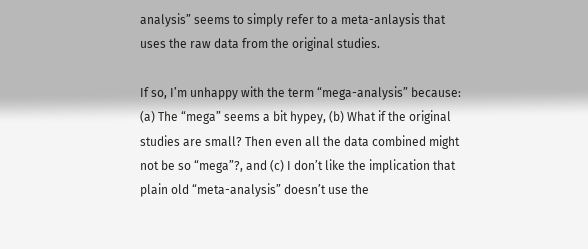analysis” seems to simply refer to a meta-anlaysis that uses the raw data from the original studies.

If so, I’m unhappy with the term “mega-analysis” because: (a) The “mega” seems a bit hypey, (b) What if the original studies are small? Then even all the data combined might not be so “mega”?, and (c) I don’t like the implication that plain old “meta-analysis” doesn’t use the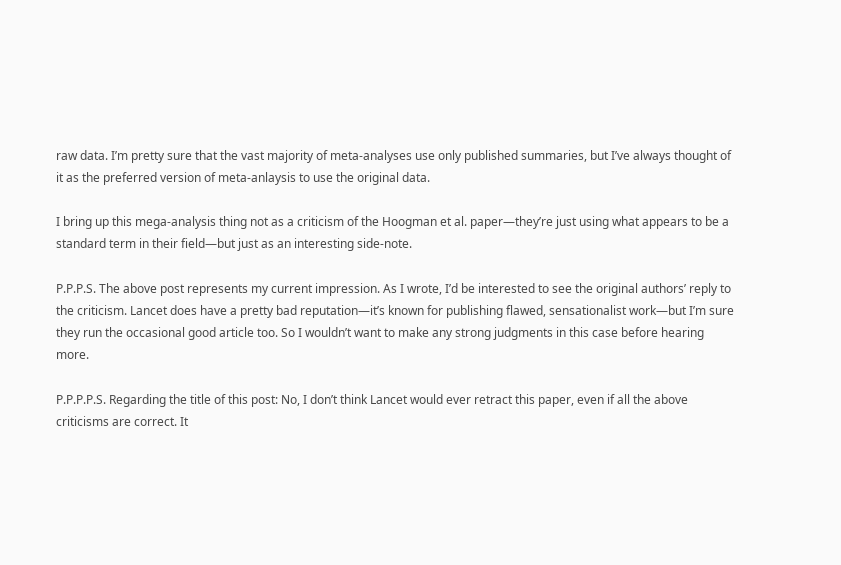raw data. I’m pretty sure that the vast majority of meta-analyses use only published summaries, but I’ve always thought of it as the preferred version of meta-anlaysis to use the original data.

I bring up this mega-analysis thing not as a criticism of the Hoogman et al. paper—they’re just using what appears to be a standard term in their field—but just as an interesting side-note.

P.P.P.S. The above post represents my current impression. As I wrote, I’d be interested to see the original authors’ reply to the criticism. Lancet does have a pretty bad reputation—it’s known for publishing flawed, sensationalist work—but I’m sure they run the occasional good article too. So I wouldn’t want to make any strong judgments in this case before hearing more.

P.P.P.P.S. Regarding the title of this post: No, I don’t think Lancet would ever retract this paper, even if all the above criticisms are correct. It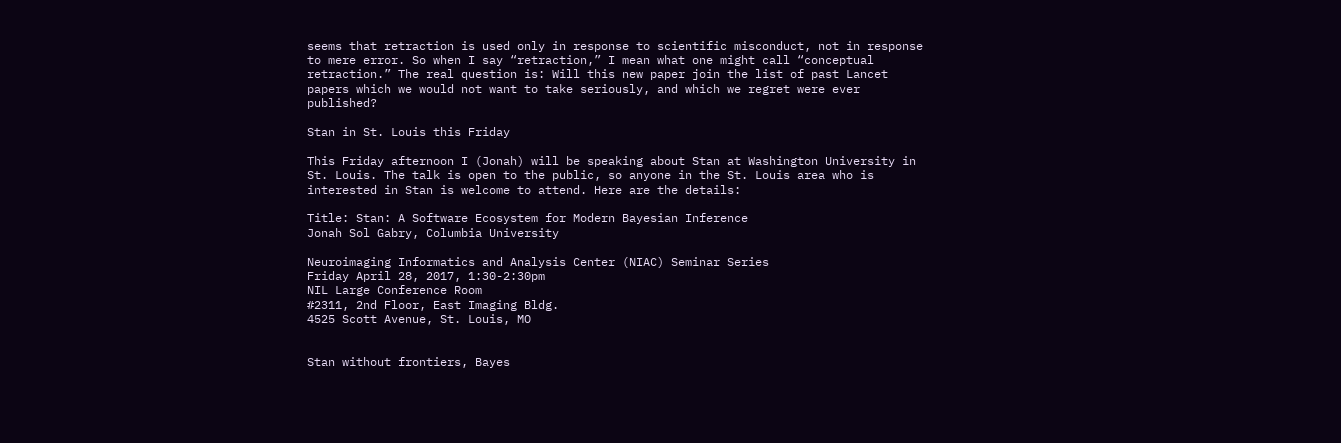seems that retraction is used only in response to scientific misconduct, not in response to mere error. So when I say “retraction,” I mean what one might call “conceptual retraction.” The real question is: Will this new paper join the list of past Lancet papers which we would not want to take seriously, and which we regret were ever published?

Stan in St. Louis this Friday

This Friday afternoon I (Jonah) will be speaking about Stan at Washington University in St. Louis. The talk is open to the public, so anyone in the St. Louis area who is interested in Stan is welcome to attend. Here are the details:

Title: Stan: A Software Ecosystem for Modern Bayesian Inference
Jonah Sol Gabry, Columbia University

Neuroimaging Informatics and Analysis Center (NIAC) Seminar Series
Friday April 28, 2017, 1:30-2:30pm
NIL Large Conference Room
#2311, 2nd Floor, East Imaging Bldg.
4525 Scott Avenue, St. Louis, MO


Stan without frontiers, Bayes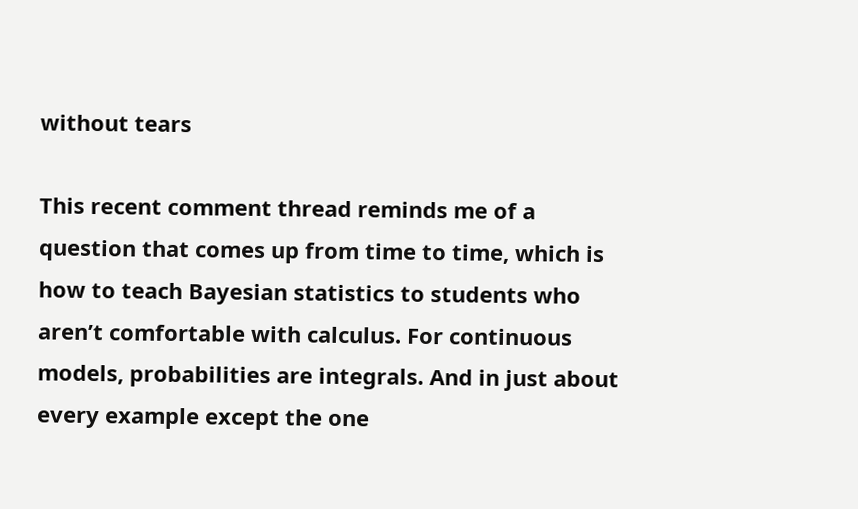without tears

This recent comment thread reminds me of a question that comes up from time to time, which is how to teach Bayesian statistics to students who aren’t comfortable with calculus. For continuous models, probabilities are integrals. And in just about every example except the one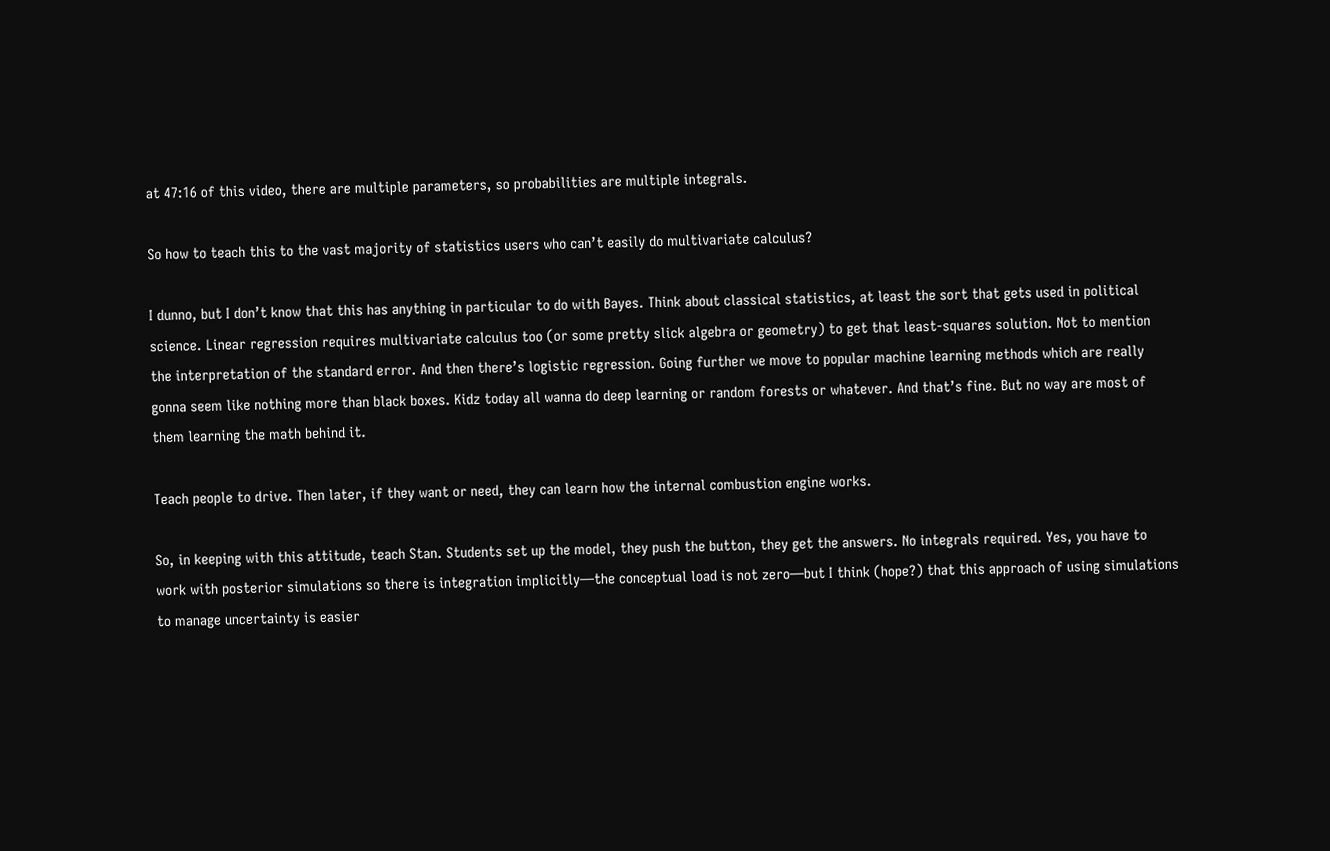at 47:16 of this video, there are multiple parameters, so probabilities are multiple integrals.

So how to teach this to the vast majority of statistics users who can’t easily do multivariate calculus?

I dunno, but I don’t know that this has anything in particular to do with Bayes. Think about classical statistics, at least the sort that gets used in political science. Linear regression requires multivariate calculus too (or some pretty slick algebra or geometry) to get that least-squares solution. Not to mention the interpretation of the standard error. And then there’s logistic regression. Going further we move to popular machine learning methods which are really gonna seem like nothing more than black boxes. Kidz today all wanna do deep learning or random forests or whatever. And that’s fine. But no way are most of them learning the math behind it.

Teach people to drive. Then later, if they want or need, they can learn how the internal combustion engine works.

So, in keeping with this attitude, teach Stan. Students set up the model, they push the button, they get the answers. No integrals required. Yes, you have to work with posterior simulations so there is integration implicitly—the conceptual load is not zero—but I think (hope?) that this approach of using simulations to manage uncertainty is easier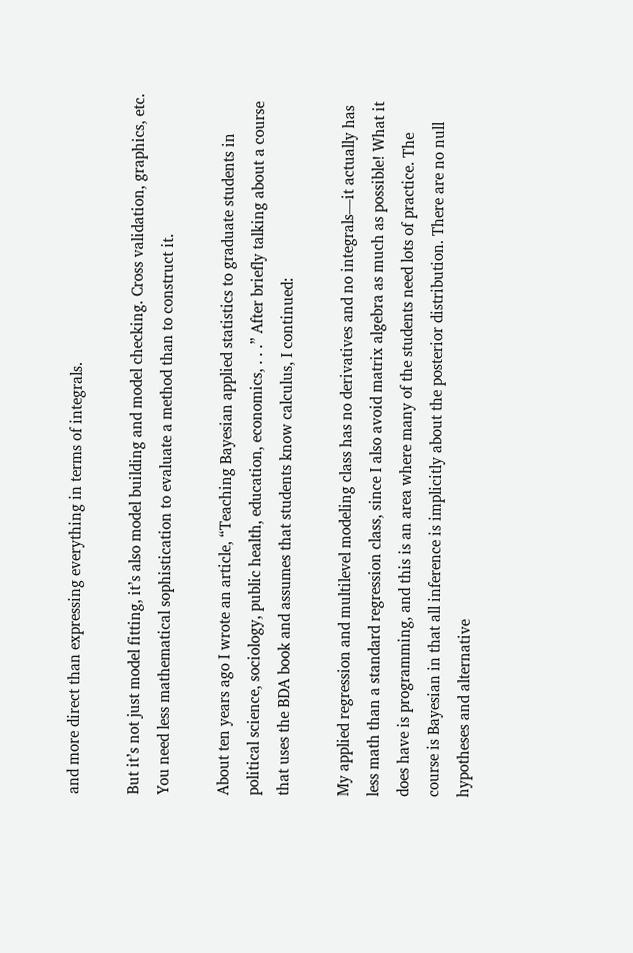and more direct than expressing everything in terms of integrals.

But it’s not just model fitting, it’s also model building and model checking. Cross validation, graphics, etc. You need less mathematical sophistication to evaluate a method than to construct it.

About ten years ago I wrote an article, “Teaching Bayesian applied statistics to graduate students in political science, sociology, public health, education, economics, . . .” After briefly talking about a course that uses the BDA book and assumes that students know calculus, I continued:

My applied regression and multilevel modeling class has no derivatives and no integrals—it actually has less math than a standard regression class, since I also avoid matrix algebra as much as possible! What it does have is programming, and this is an area where many of the students need lots of practice. The course is Bayesian in that all inference is implicitly about the posterior distribution. There are no null hypotheses and alternative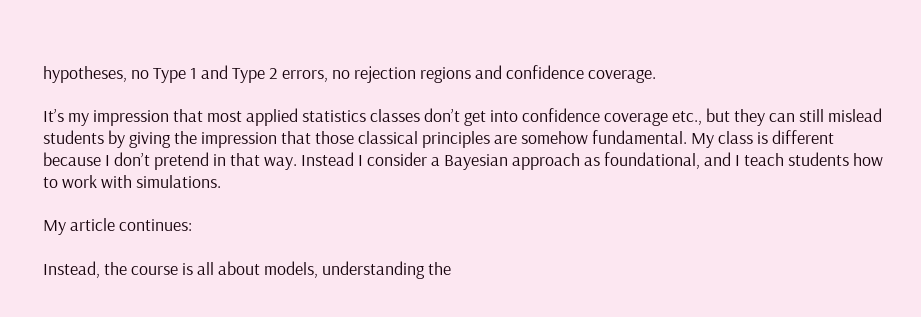hypotheses, no Type 1 and Type 2 errors, no rejection regions and confidence coverage.

It’s my impression that most applied statistics classes don’t get into confidence coverage etc., but they can still mislead students by giving the impression that those classical principles are somehow fundamental. My class is different because I don’t pretend in that way. Instead I consider a Bayesian approach as foundational, and I teach students how to work with simulations.

My article continues:

Instead, the course is all about models, understanding the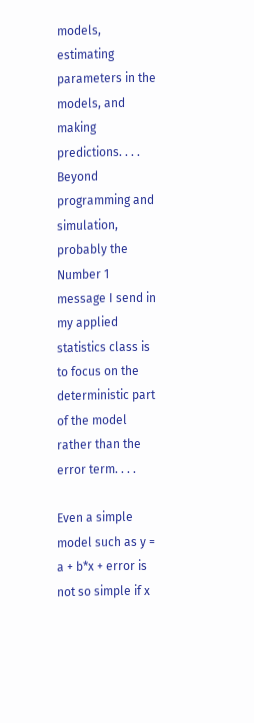models, estimating parameters in the models, and making predictions. . . . Beyond programming and simulation, probably the Number 1 message I send in my applied statistics class is to focus on the deterministic part of the model rather than the error term. . . .

Even a simple model such as y = a + b*x + error is not so simple if x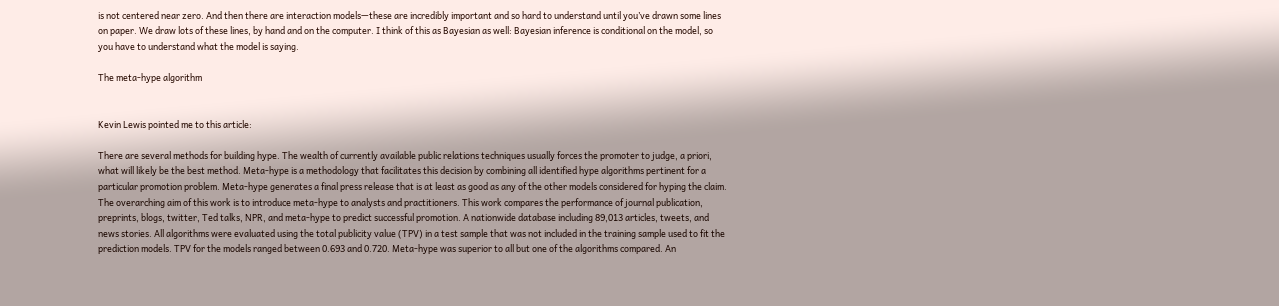is not centered near zero. And then there are interaction models—these are incredibly important and so hard to understand until you’ve drawn some lines on paper. We draw lots of these lines, by hand and on the computer. I think of this as Bayesian as well: Bayesian inference is conditional on the model, so you have to understand what the model is saying.

The meta-hype algorithm


Kevin Lewis pointed me to this article:

There are several methods for building hype. The wealth of currently available public relations techniques usually forces the promoter to judge, a priori, what will likely be the best method. Meta-hype is a methodology that facilitates this decision by combining all identified hype algorithms pertinent for a particular promotion problem. Meta-hype generates a final press release that is at least as good as any of the other models considered for hyping the claim. The overarching aim of this work is to introduce meta-hype to analysts and practitioners. This work compares the performance of journal publication, preprints, blogs, twitter, Ted talks, NPR, and meta-hype to predict successful promotion. A nationwide database including 89,013 articles, tweets, and news stories. All algorithms were evaluated using the total publicity value (TPV) in a test sample that was not included in the training sample used to fit the prediction models. TPV for the models ranged between 0.693 and 0.720. Meta-hype was superior to all but one of the algorithms compared. An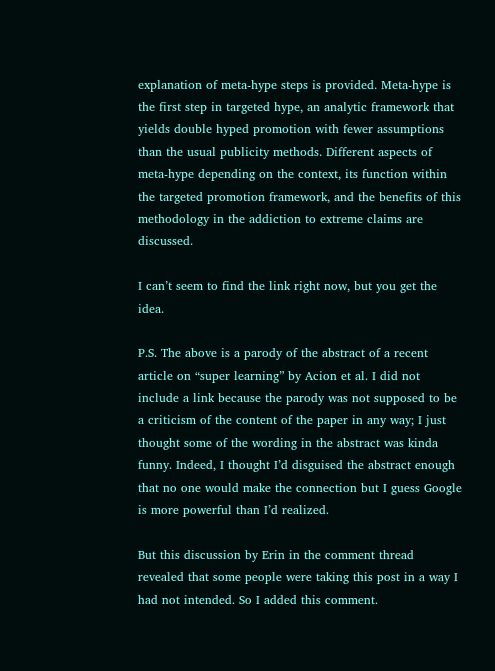explanation of meta-hype steps is provided. Meta-hype is the first step in targeted hype, an analytic framework that yields double hyped promotion with fewer assumptions than the usual publicity methods. Different aspects of meta-hype depending on the context, its function within the targeted promotion framework, and the benefits of this methodology in the addiction to extreme claims are discussed.

I can’t seem to find the link right now, but you get the idea.

P.S. The above is a parody of the abstract of a recent article on “super learning” by Acion et al. I did not include a link because the parody was not supposed to be a criticism of the content of the paper in any way; I just thought some of the wording in the abstract was kinda funny. Indeed, I thought I’d disguised the abstract enough that no one would make the connection but I guess Google is more powerful than I’d realized.

But this discussion by Erin in the comment thread revealed that some people were taking this post in a way I had not intended. So I added this comment.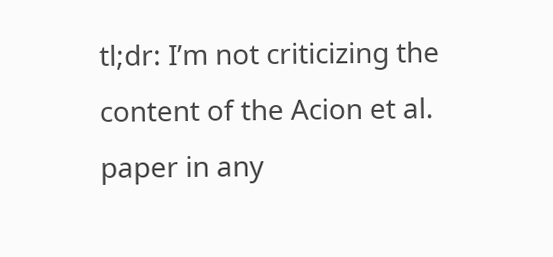tl;dr: I’m not criticizing the content of the Acion et al. paper in any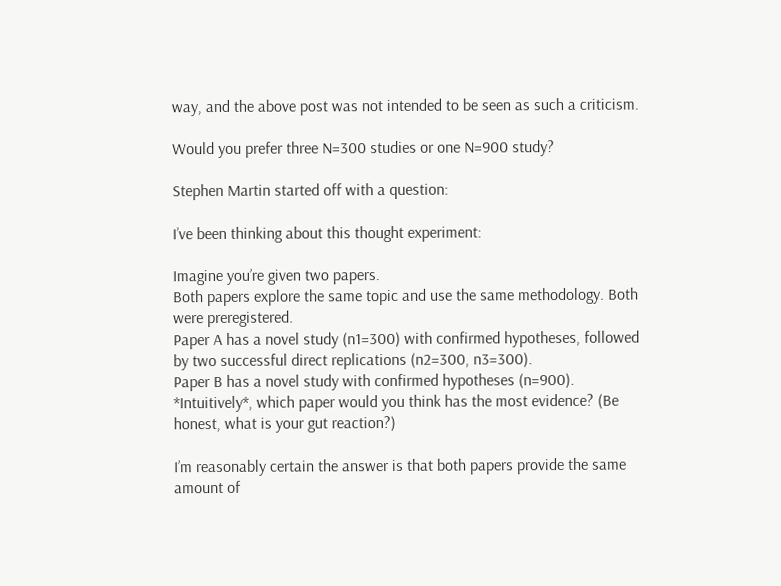way, and the above post was not intended to be seen as such a criticism.

Would you prefer three N=300 studies or one N=900 study?

Stephen Martin started off with a question:

I’ve been thinking about this thought experiment:

Imagine you’re given two papers.
Both papers explore the same topic and use the same methodology. Both were preregistered.
Paper A has a novel study (n1=300) with confirmed hypotheses, followed by two successful direct replications (n2=300, n3=300).
Paper B has a novel study with confirmed hypotheses (n=900).
*Intuitively*, which paper would you think has the most evidence? (Be honest, what is your gut reaction?)

I’m reasonably certain the answer is that both papers provide the same amount of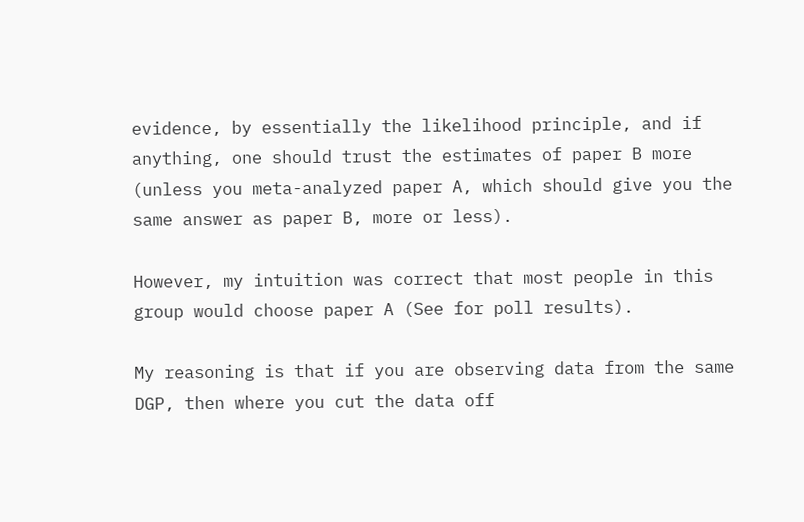evidence, by essentially the likelihood principle, and if anything, one should trust the estimates of paper B more (unless you meta-analyzed paper A, which should give you the same answer as paper B, more or less).

However, my intuition was correct that most people in this group would choose paper A (See for poll results).

My reasoning is that if you are observing data from the same DGP, then where you cut the data off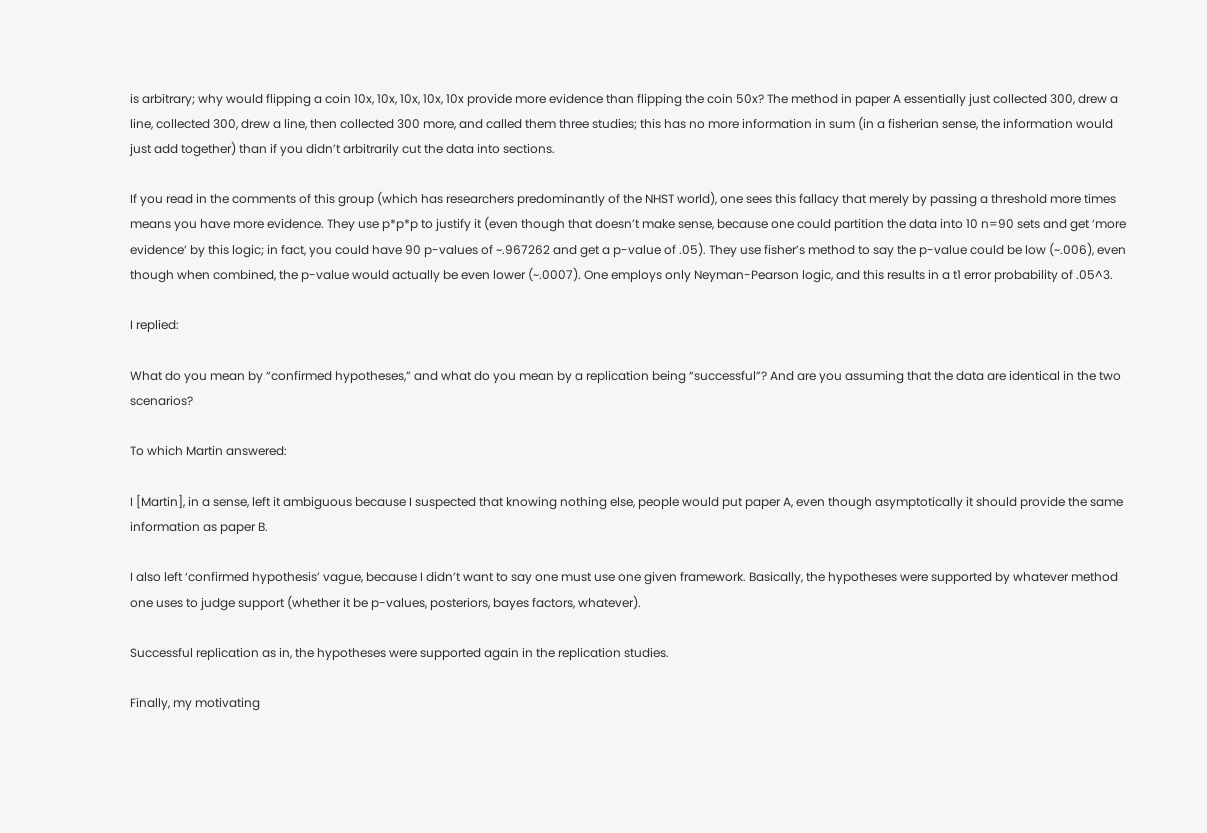is arbitrary; why would flipping a coin 10x, 10x, 10x, 10x, 10x provide more evidence than flipping the coin 50x? The method in paper A essentially just collected 300, drew a line, collected 300, drew a line, then collected 300 more, and called them three studies; this has no more information in sum (in a fisherian sense, the information would just add together) than if you didn’t arbitrarily cut the data into sections.

If you read in the comments of this group (which has researchers predominantly of the NHST world), one sees this fallacy that merely by passing a threshold more times means you have more evidence. They use p*p*p to justify it (even though that doesn’t make sense, because one could partition the data into 10 n=90 sets and get ‘more evidence’ by this logic; in fact, you could have 90 p-values of ~.967262 and get a p-value of .05). They use fisher’s method to say the p-value could be low (~.006), even though when combined, the p-value would actually be even lower (~.0007). One employs only Neyman-Pearson logic, and this results in a t1 error probability of .05^3.

I replied:

What do you mean by “confirmed hypotheses,” and what do you mean by a replication being “successful”? And are you assuming that the data are identical in the two scenarios?

To which Martin answered:

I [Martin], in a sense, left it ambiguous because I suspected that knowing nothing else, people would put paper A, even though asymptotically it should provide the same information as paper B.

I also left ‘confirmed hypothesis’ vague, because I didn’t want to say one must use one given framework. Basically, the hypotheses were supported by whatever method one uses to judge support (whether it be p-values, posteriors, bayes factors, whatever).

Successful replication as in, the hypotheses were supported again in the replication studies.

Finally, my motivating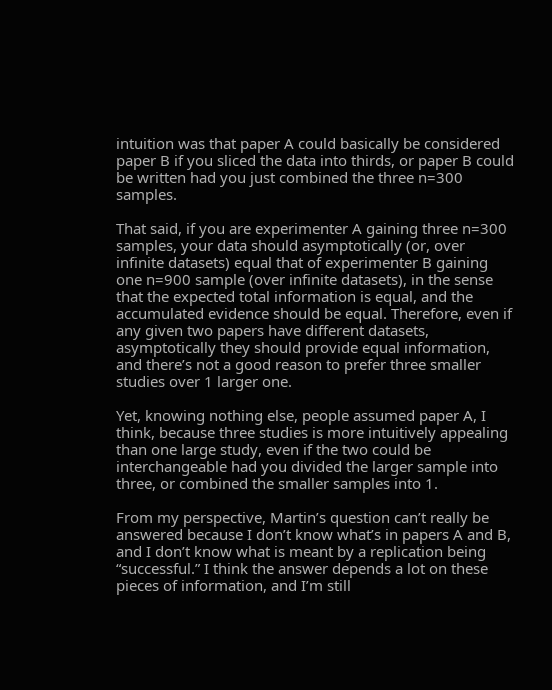intuition was that paper A could basically be considered paper B if you sliced the data into thirds, or paper B could be written had you just combined the three n=300 samples.

That said, if you are experimenter A gaining three n=300 samples, your data should asymptotically (or, over infinite datasets) equal that of experimenter B gaining one n=900 sample (over infinite datasets), in the sense that the expected total information is equal, and the accumulated evidence should be equal. Therefore, even if any given two papers have different datasets, asymptotically they should provide equal information, and there’s not a good reason to prefer three smaller studies over 1 larger one.

Yet, knowing nothing else, people assumed paper A, I think, because three studies is more intuitively appealing than one large study, even if the two could be interchangeable had you divided the larger sample into three, or combined the smaller samples into 1.

From my perspective, Martin’s question can’t really be answered because I don’t know what’s in papers A and B, and I don’t know what is meant by a replication being “successful.” I think the answer depends a lot on these pieces of information, and I’m still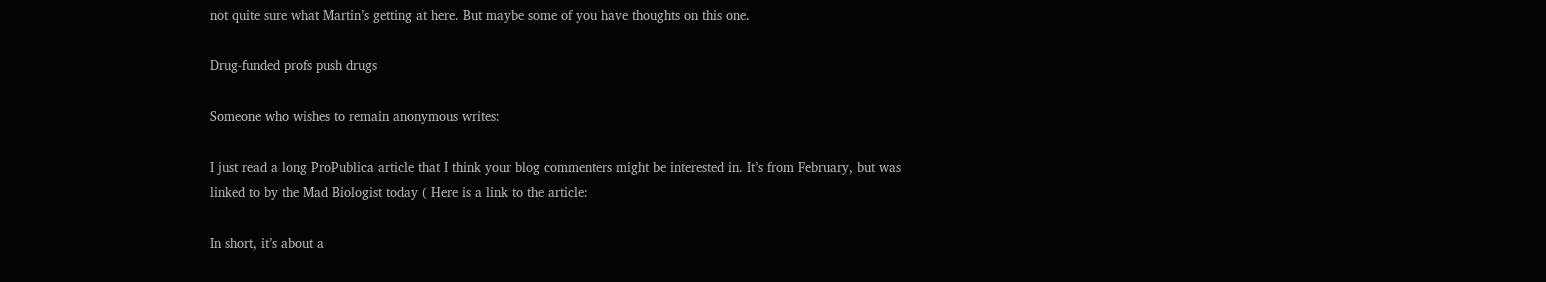not quite sure what Martin’s getting at here. But maybe some of you have thoughts on this one.

Drug-funded profs push drugs

Someone who wishes to remain anonymous writes:

I just read a long ProPublica article that I think your blog commenters might be interested in. It’s from February, but was linked to by the Mad Biologist today ( Here is a link to the article:

In short, it’s about a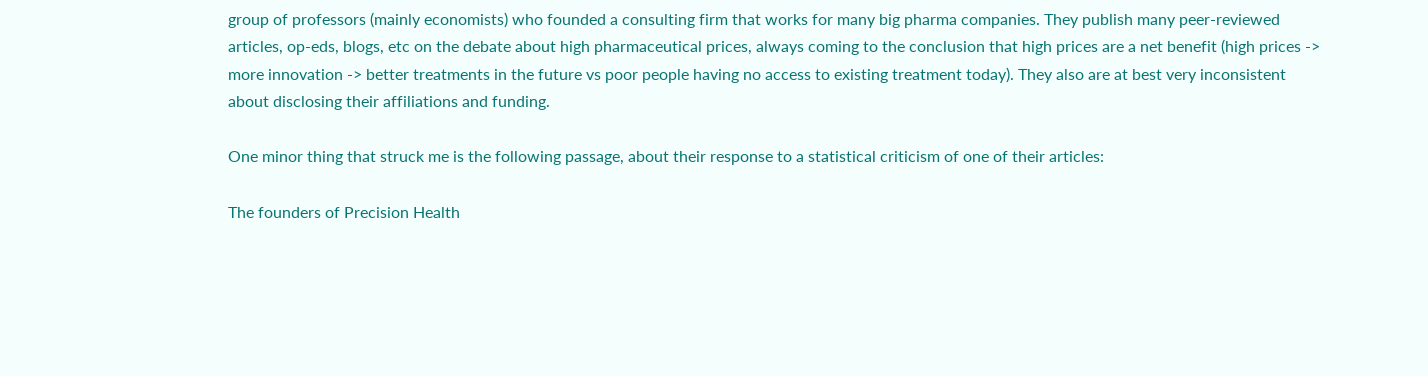group of professors (mainly economists) who founded a consulting firm that works for many big pharma companies. They publish many peer-reviewed articles, op-eds, blogs, etc on the debate about high pharmaceutical prices, always coming to the conclusion that high prices are a net benefit (high prices -> more innovation -> better treatments in the future vs poor people having no access to existing treatment today). They also are at best very inconsistent about disclosing their affiliations and funding.

One minor thing that struck me is the following passage, about their response to a statistical criticism of one of their articles:

The founders of Precision Health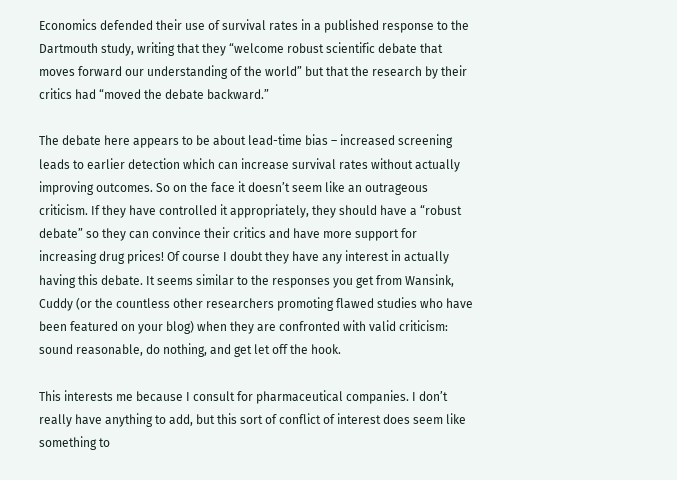Economics defended their use of survival rates in a published response to the Dartmouth study, writing that they “welcome robust scientific debate that moves forward our understanding of the world” but that the research by their critics had “moved the debate backward.”

The debate here appears to be about lead-time bias – increased screening leads to earlier detection which can increase survival rates without actually improving outcomes. So on the face it doesn’t seem like an outrageous criticism. If they have controlled it appropriately, they should have a “robust debate” so they can convince their critics and have more support for increasing drug prices! Of course I doubt they have any interest in actually having this debate. It seems similar to the responses you get from Wansink, Cuddy (or the countless other researchers promoting flawed studies who have been featured on your blog) when they are confronted with valid criticism: sound reasonable, do nothing, and get let off the hook.

This interests me because I consult for pharmaceutical companies. I don’t really have anything to add, but this sort of conflict of interest does seem like something to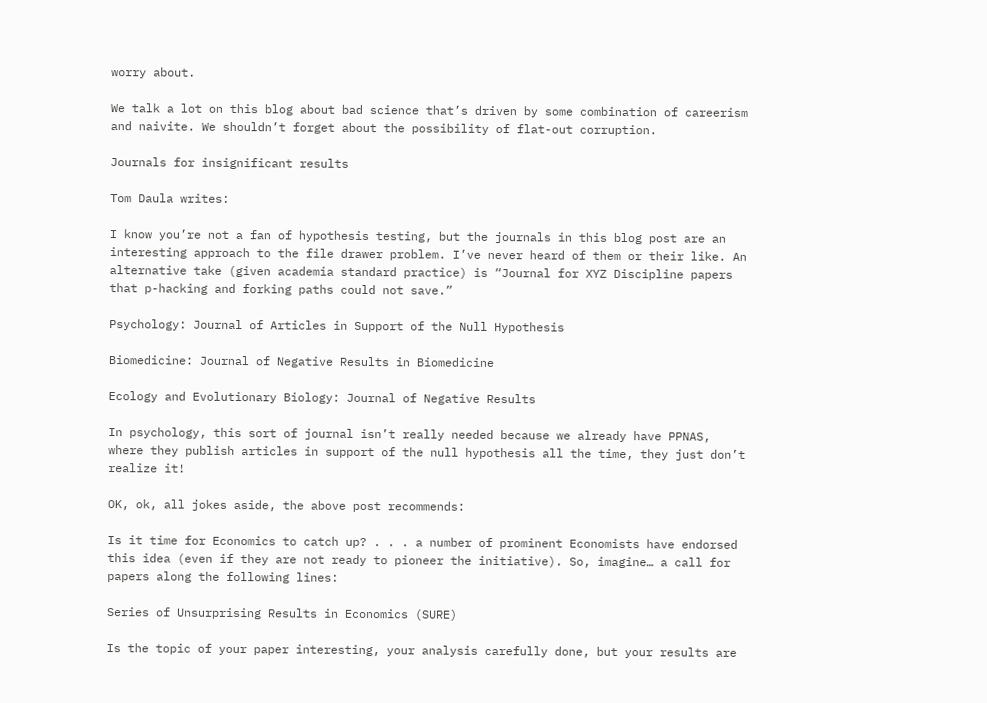worry about.

We talk a lot on this blog about bad science that’s driven by some combination of careerism and naivite. We shouldn’t forget about the possibility of flat-out corruption.

Journals for insignificant results

Tom Daula writes:

I know you’re not a fan of hypothesis testing, but the journals in this blog post are an interesting approach to the file drawer problem. I’ve never heard of them or their like. An alternative take (given academia standard practice) is “Journal for XYZ Discipline papers that p-hacking and forking paths could not save.”

Psychology: Journal of Articles in Support of the Null Hypothesis

Biomedicine: Journal of Negative Results in Biomedicine

Ecology and Evolutionary Biology: Journal of Negative Results

In psychology, this sort of journal isn’t really needed because we already have PPNAS, where they publish articles in support of the null hypothesis all the time, they just don’t realize it!

OK, ok, all jokes aside, the above post recommends:

Is it time for Economics to catch up? . . . a number of prominent Economists have endorsed this idea (even if they are not ready to pioneer the initiative). So, imagine… a call for papers along the following lines:

Series of Unsurprising Results in Economics (SURE)

Is the topic of your paper interesting, your analysis carefully done, but your results are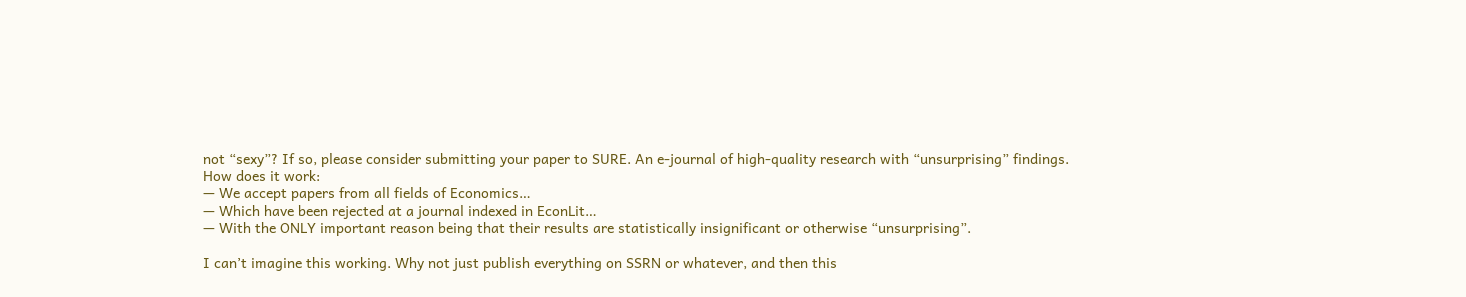not “sexy”? If so, please consider submitting your paper to SURE. An e-journal of high-quality research with “unsurprising” findings.
How does it work:
— We accept papers from all fields of Economics…
— Which have been rejected at a journal indexed in EconLit…
— With the ONLY important reason being that their results are statistically insignificant or otherwise “unsurprising”.

I can’t imagine this working. Why not just publish everything on SSRN or whatever, and then this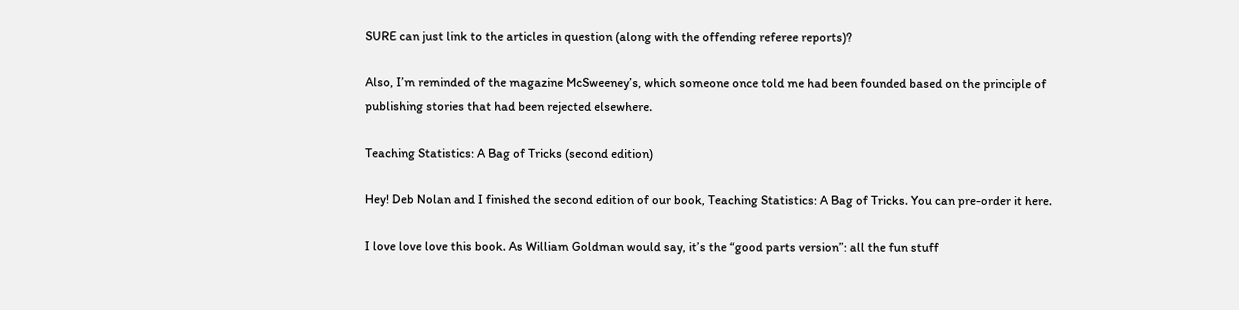SURE can just link to the articles in question (along with the offending referee reports)?

Also, I’m reminded of the magazine McSweeney’s, which someone once told me had been founded based on the principle of publishing stories that had been rejected elsewhere.

Teaching Statistics: A Bag of Tricks (second edition)

Hey! Deb Nolan and I finished the second edition of our book, Teaching Statistics: A Bag of Tricks. You can pre-order it here.

I love love love this book. As William Goldman would say, it’s the “good parts version”: all the fun stuff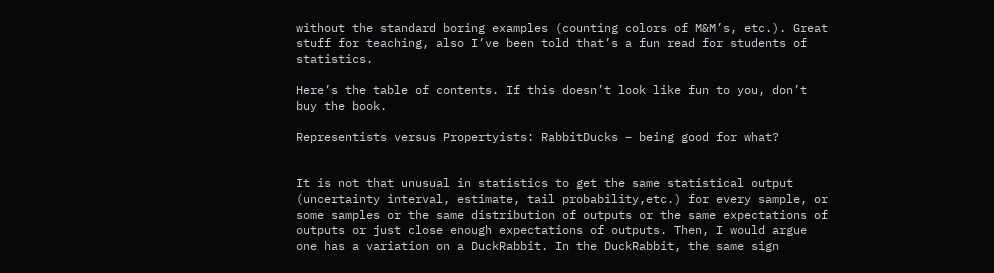without the standard boring examples (counting colors of M&M’s, etc.). Great stuff for teaching, also I’ve been told that’s a fun read for students of statistics.

Here’s the table of contents. If this doesn’t look like fun to you, don’t buy the book.

Representists versus Propertyists: RabbitDucks – being good for what?


It is not that unusual in statistics to get the same statistical output (uncertainty interval, estimate, tail probability,etc.) for every sample, or some samples or the same distribution of outputs or the same expectations of outputs or just close enough expectations of outputs. Then, I would argue one has a variation on a DuckRabbit. In the DuckRabbit, the same sign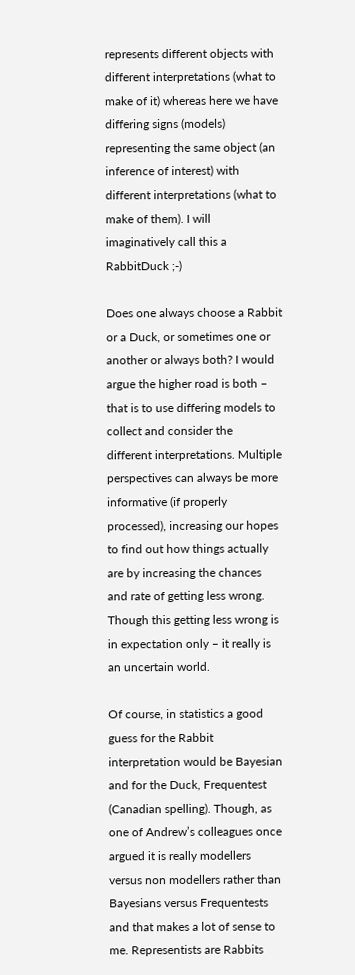represents different objects with different interpretations (what to make of it) whereas here we have differing signs (models) representing the same object (an inference of interest) with different interpretations (what to make of them). I will imaginatively call this a RabbitDuck ;-)

Does one always choose a Rabbit or a Duck, or sometimes one or another or always both? I would argue the higher road is both – that is to use differing models to collect and consider the  different interpretations. Multiple perspectives can always be more informative (if properly processed), increasing our hopes to find out how things actually are by increasing the chances and rate of getting less wrong. Though this getting less wrong is in expectation only – it really is an uncertain world.

Of course, in statistics a good guess for the Rabbit interpretation would be Bayesian and for the Duck, Frequentest (Canadian spelling). Though, as one of Andrew’s colleagues once argued it is really modellers versus non modellers rather than Bayesians versus Frequentests and that makes a lot of sense to me. Representists are Rabbits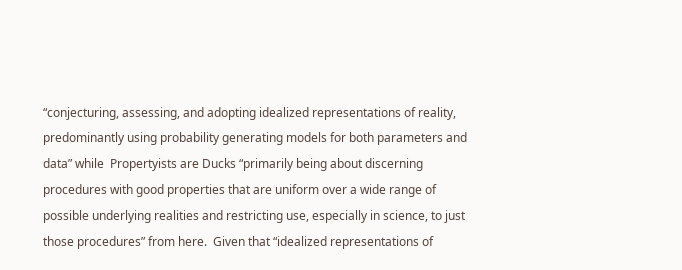“conjecturing, assessing, and adopting idealized representations of reality, predominantly using probability generating models for both parameters and data” while  Propertyists are Ducks “primarily being about discerning procedures with good properties that are uniform over a wide range of possible underlying realities and restricting use, especially in science, to just those procedures” from here.  Given that “idealized representations of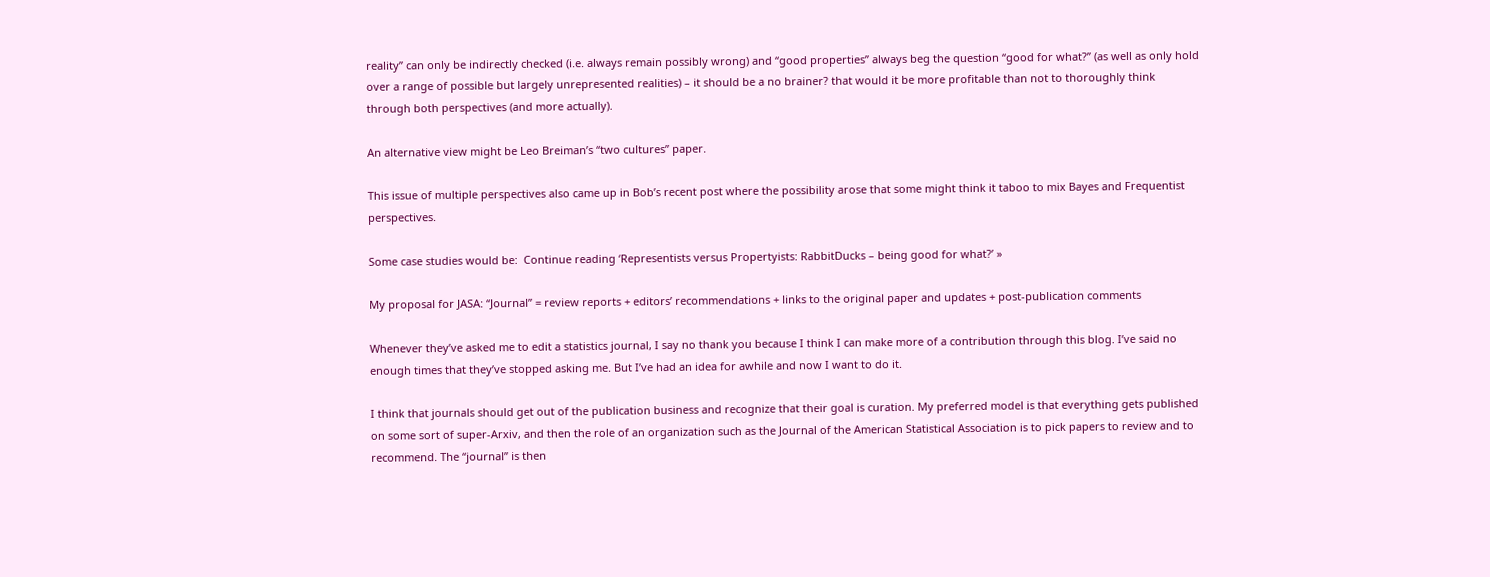reality” can only be indirectly checked (i.e. always remain possibly wrong) and “good properties” always beg the question “good for what?” (as well as only hold over a range of possible but largely unrepresented realities) – it should be a no brainer? that would it be more profitable than not to thoroughly think through both perspectives (and more actually).

An alternative view might be Leo Breiman’s “two cultures” paper.

This issue of multiple perspectives also came up in Bob’s recent post where the possibility arose that some might think it taboo to mix Bayes and Frequentist perspectives.

Some case studies would be:  Continue reading ‘Representists versus Propertyists: RabbitDucks – being good for what?’ »

My proposal for JASA: “Journal” = review reports + editors’ recommendations + links to the original paper and updates + post-publication comments

Whenever they’ve asked me to edit a statistics journal, I say no thank you because I think I can make more of a contribution through this blog. I’ve said no enough times that they’ve stopped asking me. But I’ve had an idea for awhile and now I want to do it.

I think that journals should get out of the publication business and recognize that their goal is curation. My preferred model is that everything gets published on some sort of super-Arxiv, and then the role of an organization such as the Journal of the American Statistical Association is to pick papers to review and to recommend. The “journal” is then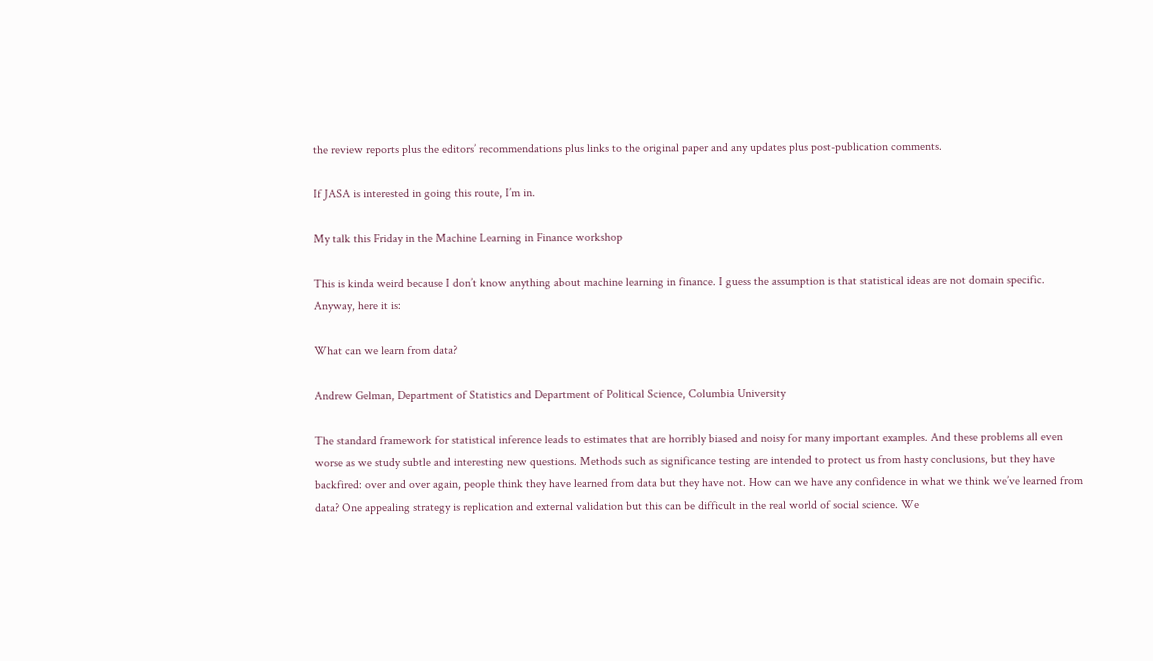the review reports plus the editors’ recommendations plus links to the original paper and any updates plus post-publication comments.

If JASA is interested in going this route, I’m in.

My talk this Friday in the Machine Learning in Finance workshop

This is kinda weird because I don’t know anything about machine learning in finance. I guess the assumption is that statistical ideas are not domain specific. Anyway, here it is:

What can we learn from data?

Andrew Gelman, Department of Statistics and Department of Political Science, Columbia University

The standard framework for statistical inference leads to estimates that are horribly biased and noisy for many important examples. And these problems all even worse as we study subtle and interesting new questions. Methods such as significance testing are intended to protect us from hasty conclusions, but they have backfired: over and over again, people think they have learned from data but they have not. How can we have any confidence in what we think we’ve learned from data? One appealing strategy is replication and external validation but this can be difficult in the real world of social science. We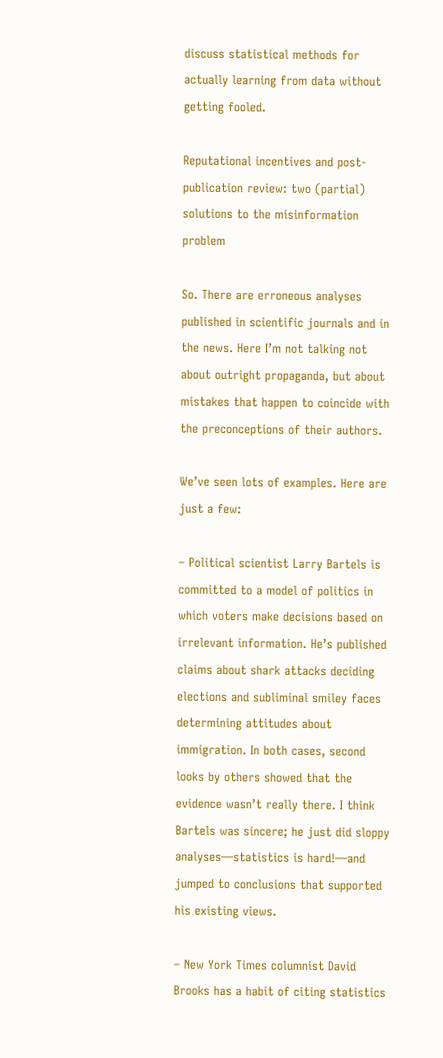discuss statistical methods for actually learning from data without getting fooled.

Reputational incentives and post-publication review: two (partial) solutions to the misinformation problem

So. There are erroneous analyses published in scientific journals and in the news. Here I’m not talking not about outright propaganda, but about mistakes that happen to coincide with the preconceptions of their authors.

We’ve seen lots of examples. Here are just a few:

– Political scientist Larry Bartels is committed to a model of politics in which voters make decisions based on irrelevant information. He’s published claims about shark attacks deciding elections and subliminal smiley faces determining attitudes about immigration. In both cases, second looks by others showed that the evidence wasn’t really there. I think Bartels was sincere; he just did sloppy analyses—statistics is hard!—and jumped to conclusions that supported his existing views.

– New York Times columnist David Brooks has a habit of citing statistics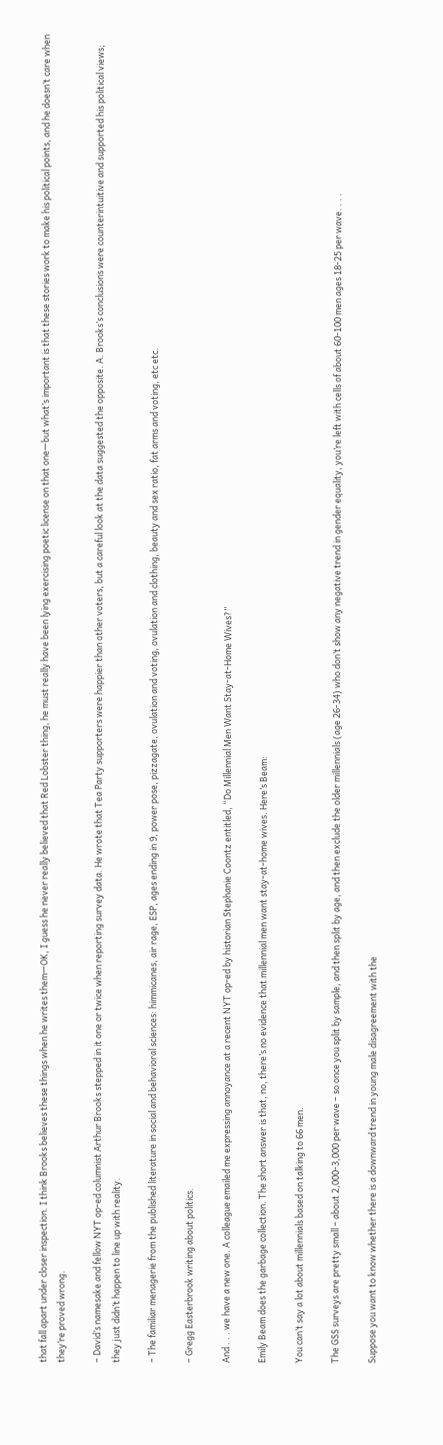that fall apart under closer inspection. I think Brooks believes these things when he writes them—OK, I guess he never really believed that Red Lobster thing, he must really have been lying exercising poetic license on that one—but what’s important is that these stories work to make his political points, and he doesn’t care when they’re proved wrong.

– David’s namesake and fellow NYT op-ed columnist Arthur Brooks stepped in it one or twice when reporting survey data. He wrote that Tea Party supporters were happier than other voters, but a careful look at the data suggested the opposite. A. Brooks’s conclusions were counterintuitive and supported his political views; they just didn’t happen to line up with reality.

– The familiar menagerie from the published literature in social and behavioral sciences: himmicanes, air rage, ESP, ages ending in 9, power pose, pizzagate, ovulation and voting, ovulation and clothing, beauty and sex ratio, fat arms and voting, etc etc.

– Gregg Easterbrook writing about politics.

And . . . we have a new one. A colleague emailed me expressing annoyance at a recent NYT op-ed by historian Stephanie Coontz entitled, “Do Millennial Men Want Stay-at-Home Wives?”

Emily Beam does the garbage collection. The short answer is that, no, there’s no evidence that millennial men want stay-at-home wives. Here’s Beam:

You can’t say a lot about millennials based on talking to 66 men.

The GSS surveys are pretty small – about 2,000-3,000 per wave – so once you split by sample, and then split by age, and then exclude the older millennials (age 26-34) who don’t show any negative trend in gender equality, you’re left with cells of about 60-100 men ages 18-25 per wave. . . .

Suppose you want to know whether there is a downward trend in young male disagreement with the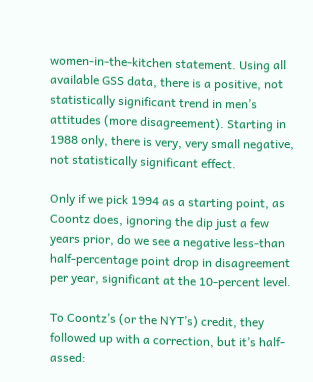women-in-the-kitchen statement. Using all available GSS data, there is a positive, not statistically significant trend in men’s attitudes (more disagreement). Starting in 1988 only, there is very, very small negative, not statistically significant effect.

Only if we pick 1994 as a starting point, as Coontz does, ignoring the dip just a few years prior, do we see a negative less-than half-percentage point drop in disagreement per year, significant at the 10-percent level.

To Coontz’s (or the NYT’s) credit, they followed up with a correction, but it’s half-assed: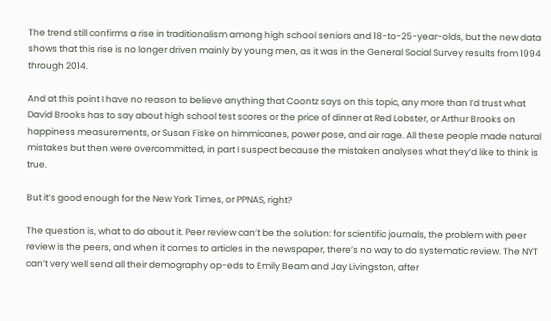The trend still confirms a rise in traditionalism among high school seniors and 18-to-25-year-olds, but the new data shows that this rise is no longer driven mainly by young men, as it was in the General Social Survey results from 1994 through 2014.

And at this point I have no reason to believe anything that Coontz says on this topic, any more than I’d trust what David Brooks has to say about high school test scores or the price of dinner at Red Lobster, or Arthur Brooks on happiness measurements, or Susan Fiske on himmicanes, power pose, and air rage. All these people made natural mistakes but then were overcommitted, in part I suspect because the mistaken analyses what they’d like to think is true.

But it’s good enough for the New York Times, or PPNAS, right?

The question is, what to do about it. Peer review can’t be the solution: for scientific journals, the problem with peer review is the peers, and when it comes to articles in the newspaper, there’s no way to do systematic review. The NYT can’t very well send all their demography op-eds to Emily Beam and Jay Livingston, after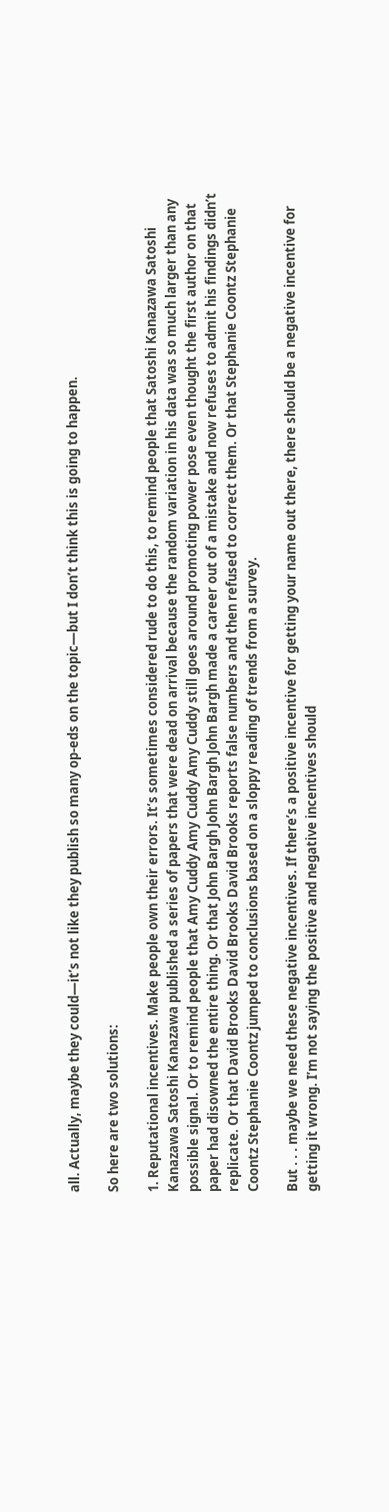all. Actually, maybe they could—it’s not like they publish so many op-eds on the topic—but I don’t think this is going to happen.

So here are two solutions:

1. Reputational incentives. Make people own their errors. It’s sometimes considered rude to do this, to remind people that Satoshi Kanazawa Satoshi Kanazawa Satoshi Kanazawa published a series of papers that were dead on arrival because the random variation in his data was so much larger than any possible signal. Or to remind people that Amy Cuddy Amy Cuddy Amy Cuddy still goes around promoting power pose even thought the first author on that paper had disowned the entire thing. Or that John Bargh John Bargh John Bargh made a career out of a mistake and now refuses to admit his findings didn’t replicate. Or that David Brooks David Brooks David Brooks reports false numbers and then refused to correct them. Or that Stephanie Coontz Stephanie Coontz Stephanie Coontz jumped to conclusions based on a sloppy reading of trends from a survey.

But . . . maybe we need these negative incentives. If there’s a positive incentive for getting your name out there, there should be a negative incentive for getting it wrong. I’m not saying the positive and negative incentives should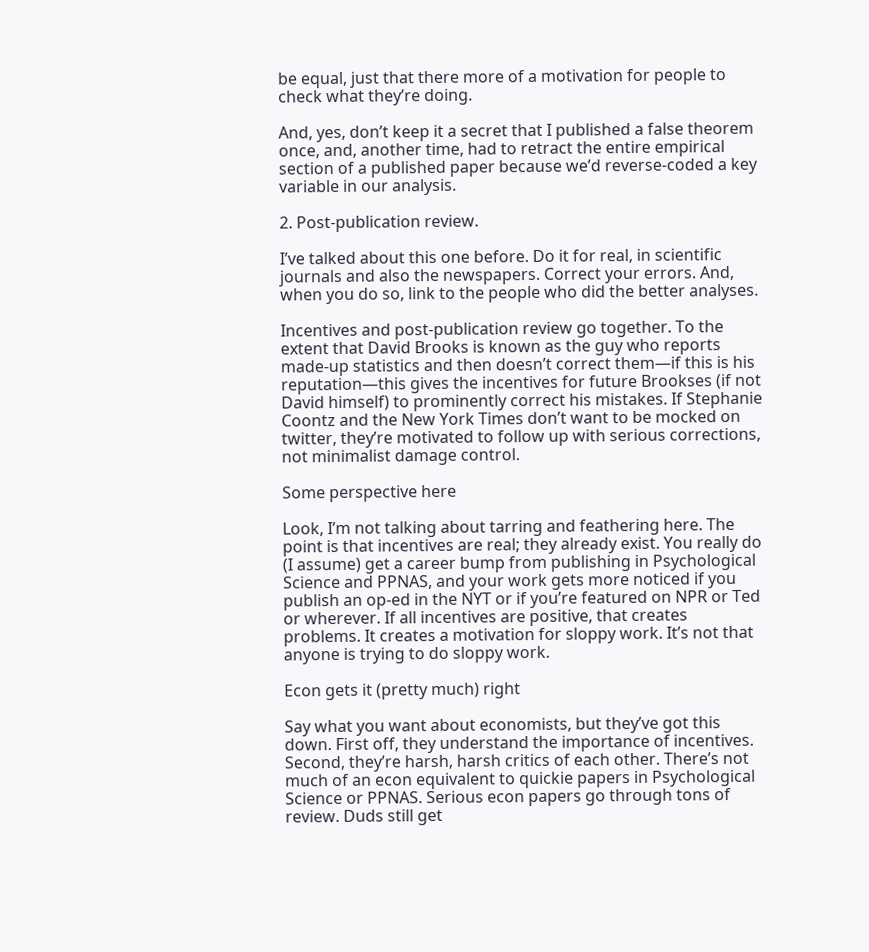be equal, just that there more of a motivation for people to check what they’re doing.

And, yes, don’t keep it a secret that I published a false theorem once, and, another time, had to retract the entire empirical section of a published paper because we’d reverse-coded a key variable in our analysis.

2. Post-publication review.

I’ve talked about this one before. Do it for real, in scientific journals and also the newspapers. Correct your errors. And, when you do so, link to the people who did the better analyses.

Incentives and post-publication review go together. To the extent that David Brooks is known as the guy who reports made-up statistics and then doesn’t correct them—if this is his reputation—this gives the incentives for future Brookses (if not David himself) to prominently correct his mistakes. If Stephanie Coontz and the New York Times don’t want to be mocked on twitter, they’re motivated to follow up with serious corrections, not minimalist damage control.

Some perspective here

Look, I’m not talking about tarring and feathering here. The point is that incentives are real; they already exist. You really do (I assume) get a career bump from publishing in Psychological Science and PPNAS, and your work gets more noticed if you publish an op-ed in the NYT or if you’re featured on NPR or Ted or wherever. If all incentives are positive, that creates problems. It creates a motivation for sloppy work. It’s not that anyone is trying to do sloppy work.

Econ gets it (pretty much) right

Say what you want about economists, but they’ve got this down. First off, they understand the importance of incentives. Second, they’re harsh, harsh critics of each other. There’s not much of an econ equivalent to quickie papers in Psychological Science or PPNAS. Serious econ papers go through tons of review. Duds still get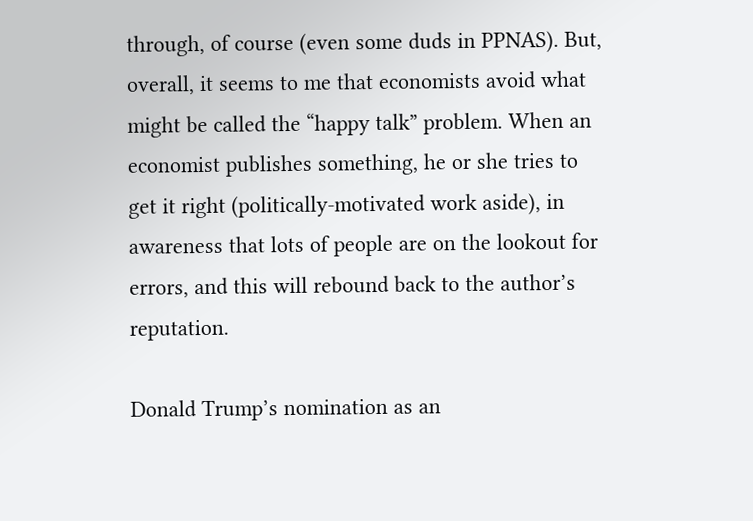through, of course (even some duds in PPNAS). But, overall, it seems to me that economists avoid what might be called the “happy talk” problem. When an economist publishes something, he or she tries to get it right (politically-motivated work aside), in awareness that lots of people are on the lookout for errors, and this will rebound back to the author’s reputation.

Donald Trump’s nomination as an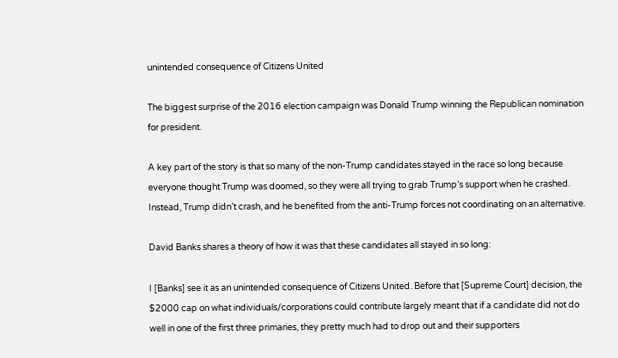unintended consequence of Citizens United

The biggest surprise of the 2016 election campaign was Donald Trump winning the Republican nomination for president.

A key part of the story is that so many of the non-Trump candidates stayed in the race so long because everyone thought Trump was doomed, so they were all trying to grab Trump’s support when he crashed. Instead, Trump didn’t crash, and he benefited from the anti-Trump forces not coordinating on an alternative.

David Banks shares a theory of how it was that these candidates all stayed in so long:

I [Banks] see it as an unintended consequence of Citizens United. Before that [Supreme Court] decision, the $2000 cap on what individuals/corporations could contribute largely meant that if a candidate did not do well in one of the first three primaries, they pretty much had to drop out and their supporters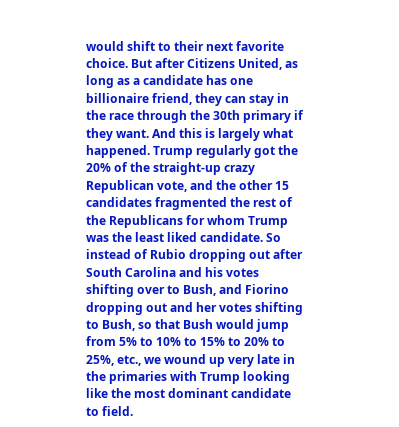would shift to their next favorite choice. But after Citizens United, as long as a candidate has one billionaire friend, they can stay in the race through the 30th primary if they want. And this is largely what happened. Trump regularly got the 20% of the straight-up crazy Republican vote, and the other 15 candidates fragmented the rest of the Republicans for whom Trump was the least liked candidate. So instead of Rubio dropping out after South Carolina and his votes shifting over to Bush, and Fiorino dropping out and her votes shifting to Bush, so that Bush would jump from 5% to 10% to 15% to 20% to 25%, etc., we wound up very late in the primaries with Trump looking like the most dominant candidate to field.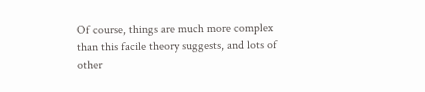Of course, things are much more complex than this facile theory suggests, and lots of other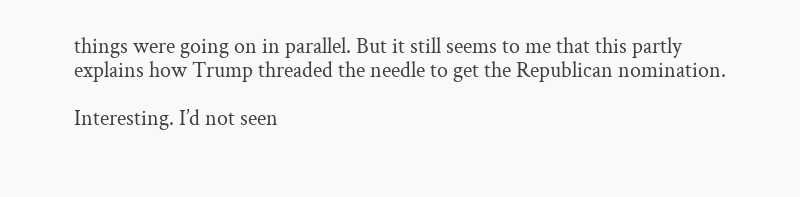things were going on in parallel. But it still seems to me that this partly explains how Trump threaded the needle to get the Republican nomination.

Interesting. I’d not seen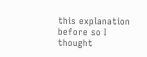this explanation before so I thought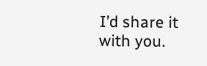I’d share it with you.